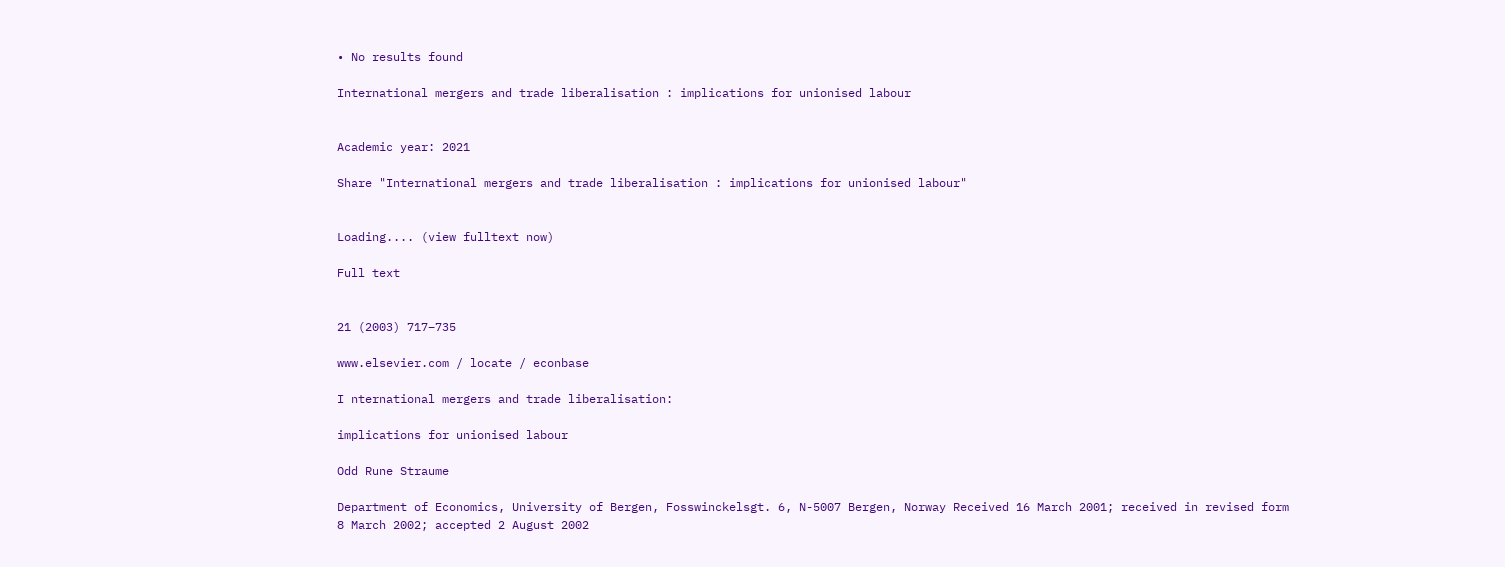• No results found

International mergers and trade liberalisation : implications for unionised labour


Academic year: 2021

Share "International mergers and trade liberalisation : implications for unionised labour"


Loading.... (view fulltext now)

Full text


21 (2003) 717–735

www.elsevier.com / locate / econbase

I nternational mergers and trade liberalisation:

implications for unionised labour

Odd Rune Straume

Department of Economics, University of Bergen, Fosswinckelsgt. 6, N-5007 Bergen, Norway Received 16 March 2001; received in revised form 8 March 2002; accepted 2 August 2002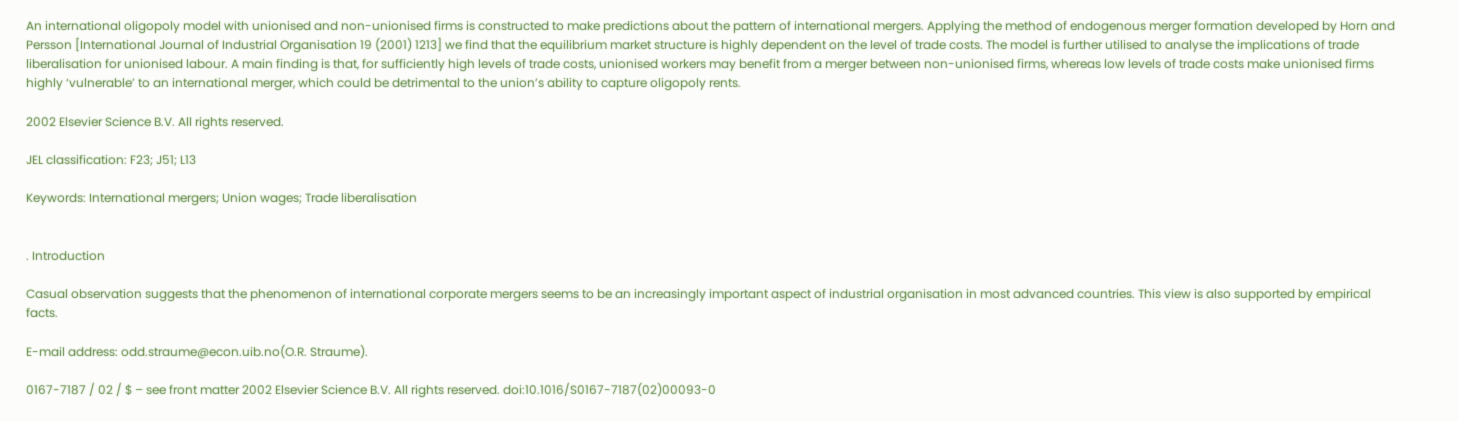An international oligopoly model with unionised and non-unionised firms is constructed to make predictions about the pattern of international mergers. Applying the method of endogenous merger formation developed by Horn and Persson [International Journal of Industrial Organisation 19 (2001) 1213] we find that the equilibrium market structure is highly dependent on the level of trade costs. The model is further utilised to analyse the implications of trade liberalisation for unionised labour. A main finding is that, for sufficiently high levels of trade costs, unionised workers may benefit from a merger between non-unionised firms, whereas low levels of trade costs make unionised firms highly ‘vulnerable’ to an international merger, which could be detrimental to the union’s ability to capture oligopoly rents.

2002 Elsevier Science B.V. All rights reserved.

JEL classification: F23; J51; L13

Keywords: International mergers; Union wages; Trade liberalisation


. Introduction

Casual observation suggests that the phenomenon of international corporate mergers seems to be an increasingly important aspect of industrial organisation in most advanced countries. This view is also supported by empirical facts.

E-mail address: odd.straume@econ.uib.no(O.R. Straume).

0167-7187 / 02 / $ – see front matter 2002 Elsevier Science B.V. All rights reserved. doi:10.1016/S0167-7187(02)00093-0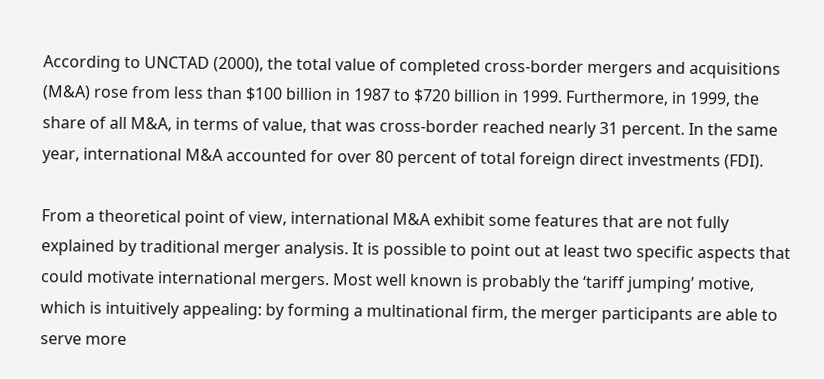According to UNCTAD (2000), the total value of completed cross-border mergers and acquisitions (M&A) rose from less than $100 billion in 1987 to $720 billion in 1999. Furthermore, in 1999, the share of all M&A, in terms of value, that was cross-border reached nearly 31 percent. In the same year, international M&A accounted for over 80 percent of total foreign direct investments (FDI).

From a theoretical point of view, international M&A exhibit some features that are not fully explained by traditional merger analysis. It is possible to point out at least two specific aspects that could motivate international mergers. Most well known is probably the ‘tariff jumping’ motive, which is intuitively appealing: by forming a multinational firm, the merger participants are able to serve more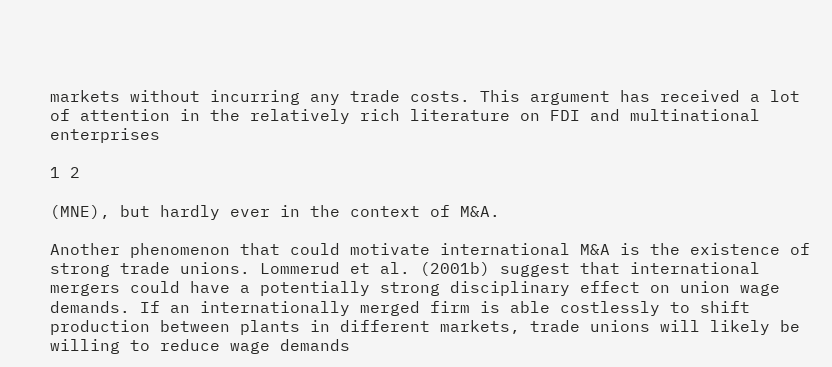markets without incurring any trade costs. This argument has received a lot of attention in the relatively rich literature on FDI and multinational enterprises

1 2

(MNE), but hardly ever in the context of M&A.

Another phenomenon that could motivate international M&A is the existence of strong trade unions. Lommerud et al. (2001b) suggest that international mergers could have a potentially strong disciplinary effect on union wage demands. If an internationally merged firm is able costlessly to shift production between plants in different markets, trade unions will likely be willing to reduce wage demands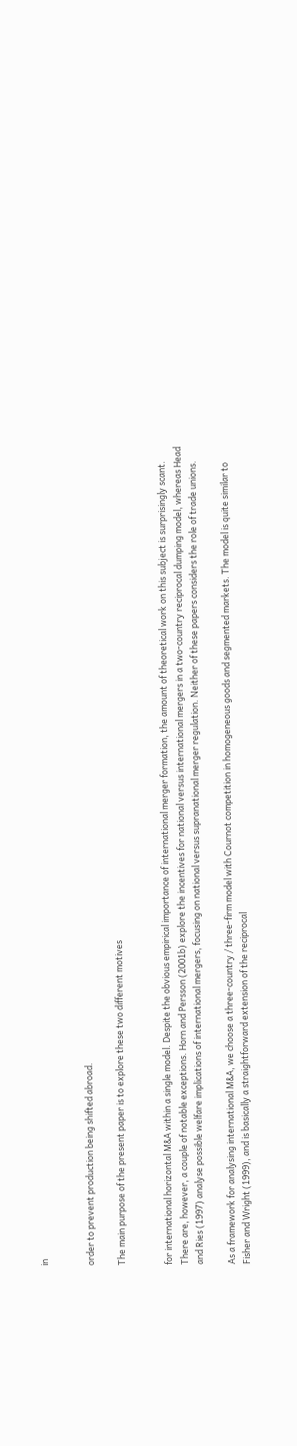in


order to prevent production being shifted abroad.

The main purpose of the present paper is to explore these two different motives


for international horizontal M&A within a single model. Despite the obvious empirical importance of international merger formation, the amount of theoretical work on this subject is surprisingly scant. There are, however, a couple of notable exceptions. Horn and Persson (2001b) explore the incentives for national versus international mergers in a two-country reciprocal dumping model, whereas Head and Ries (1997) analyse possible welfare implications of international mergers, focusing on national versus supranational merger regulation. Neither of these papers considers the role of trade unions.

As a framework for analysing international M&A, we choose a three-country / three-firm model with Cournot competition in homogeneous goods and segmented markets. The model is quite similar to Fisher and Wright (1999), and is basically a straightforward extension of the reciprocal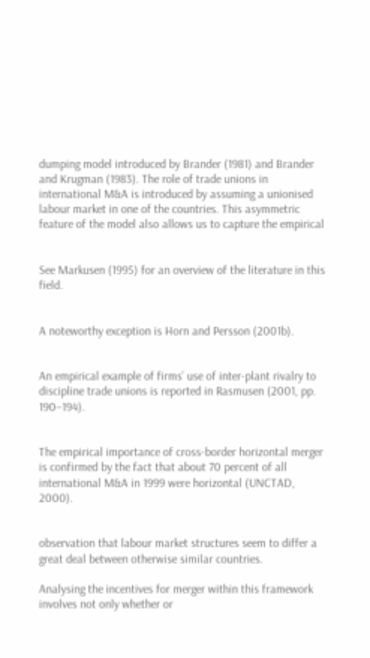dumping model introduced by Brander (1981) and Brander and Krugman (1983). The role of trade unions in international M&A is introduced by assuming a unionised labour market in one of the countries. This asymmetric feature of the model also allows us to capture the empirical


See Markusen (1995) for an overview of the literature in this field.


A noteworthy exception is Horn and Persson (2001b).


An empirical example of firms’ use of inter-plant rivalry to discipline trade unions is reported in Rasmusen (2001, pp. 190–194).


The empirical importance of cross-border horizontal merger is confirmed by the fact that about 70 percent of all international M&A in 1999 were horizontal (UNCTAD, 2000).


observation that labour market structures seem to differ a great deal between otherwise similar countries.

Analysing the incentives for merger within this framework involves not only whether or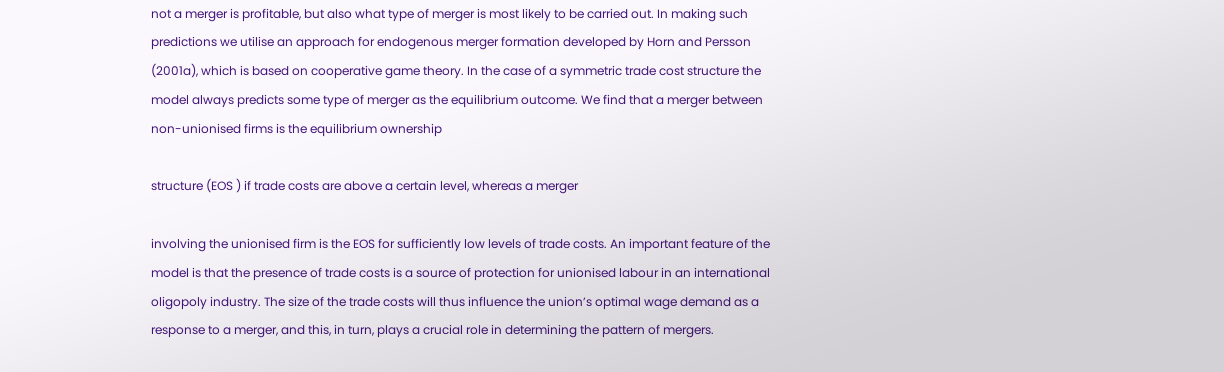not a merger is profitable, but also what type of merger is most likely to be carried out. In making such predictions we utilise an approach for endogenous merger formation developed by Horn and Persson (2001a), which is based on cooperative game theory. In the case of a symmetric trade cost structure the model always predicts some type of merger as the equilibrium outcome. We find that a merger between non-unionised firms is the equilibrium ownership

structure (EOS ) if trade costs are above a certain level, whereas a merger

involving the unionised firm is the EOS for sufficiently low levels of trade costs. An important feature of the model is that the presence of trade costs is a source of protection for unionised labour in an international oligopoly industry. The size of the trade costs will thus influence the union’s optimal wage demand as a response to a merger, and this, in turn, plays a crucial role in determining the pattern of mergers.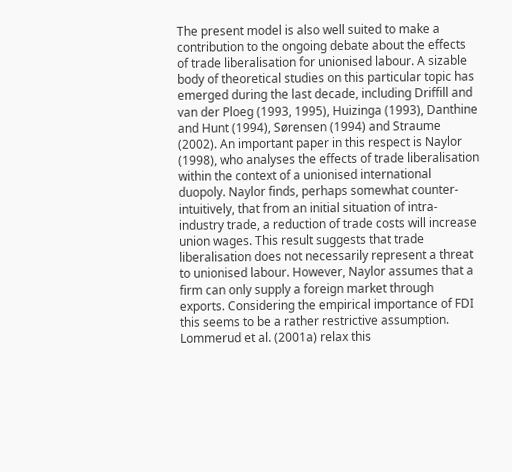The present model is also well suited to make a contribution to the ongoing debate about the effects of trade liberalisation for unionised labour. A sizable body of theoretical studies on this particular topic has emerged during the last decade, including Driffill and van der Ploeg (1993, 1995), Huizinga (1993), Danthine and Hunt (1994), Sørensen (1994) and Straume (2002). An important paper in this respect is Naylor (1998), who analyses the effects of trade liberalisation within the context of a unionised international duopoly. Naylor finds, perhaps somewhat counter-intuitively, that from an initial situation of intra-industry trade, a reduction of trade costs will increase union wages. This result suggests that trade liberalisation does not necessarily represent a threat to unionised labour. However, Naylor assumes that a firm can only supply a foreign market through exports. Considering the empirical importance of FDI this seems to be a rather restrictive assumption. Lommerud et al. (2001a) relax this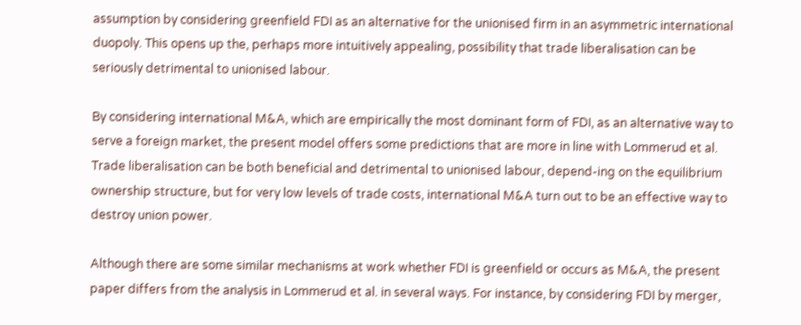assumption by considering greenfield FDI as an alternative for the unionised firm in an asymmetric international duopoly. This opens up the, perhaps more intuitively appealing, possibility that trade liberalisation can be seriously detrimental to unionised labour.

By considering international M&A, which are empirically the most dominant form of FDI, as an alternative way to serve a foreign market, the present model offers some predictions that are more in line with Lommerud et al. Trade liberalisation can be both beneficial and detrimental to unionised labour, depend-ing on the equilibrium ownership structure, but for very low levels of trade costs, international M&A turn out to be an effective way to destroy union power.

Although there are some similar mechanisms at work whether FDI is greenfield or occurs as M&A, the present paper differs from the analysis in Lommerud et al. in several ways. For instance, by considering FDI by merger,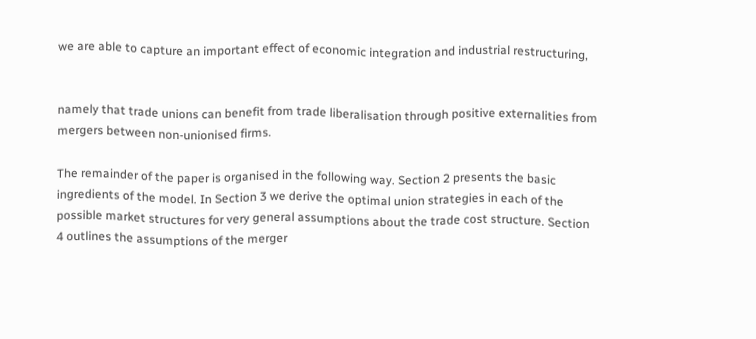we are able to capture an important effect of economic integration and industrial restructuring,


namely that trade unions can benefit from trade liberalisation through positive externalities from mergers between non-unionised firms.

The remainder of the paper is organised in the following way. Section 2 presents the basic ingredients of the model. In Section 3 we derive the optimal union strategies in each of the possible market structures for very general assumptions about the trade cost structure. Section 4 outlines the assumptions of the merger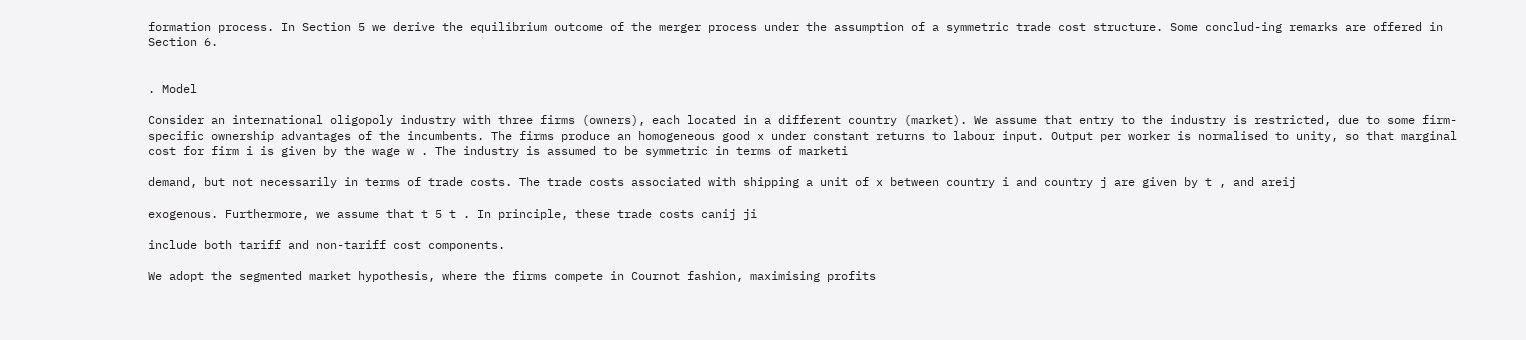formation process. In Section 5 we derive the equilibrium outcome of the merger process under the assumption of a symmetric trade cost structure. Some conclud-ing remarks are offered in Section 6.


. Model

Consider an international oligopoly industry with three firms (owners), each located in a different country (market). We assume that entry to the industry is restricted, due to some firm-specific ownership advantages of the incumbents. The firms produce an homogeneous good x under constant returns to labour input. Output per worker is normalised to unity, so that marginal cost for firm i is given by the wage w . The industry is assumed to be symmetric in terms of marketi

demand, but not necessarily in terms of trade costs. The trade costs associated with shipping a unit of x between country i and country j are given by t , and areij

exogenous. Furthermore, we assume that t 5 t . In principle, these trade costs canij ji

include both tariff and non-tariff cost components.

We adopt the segmented market hypothesis, where the firms compete in Cournot fashion, maximising profits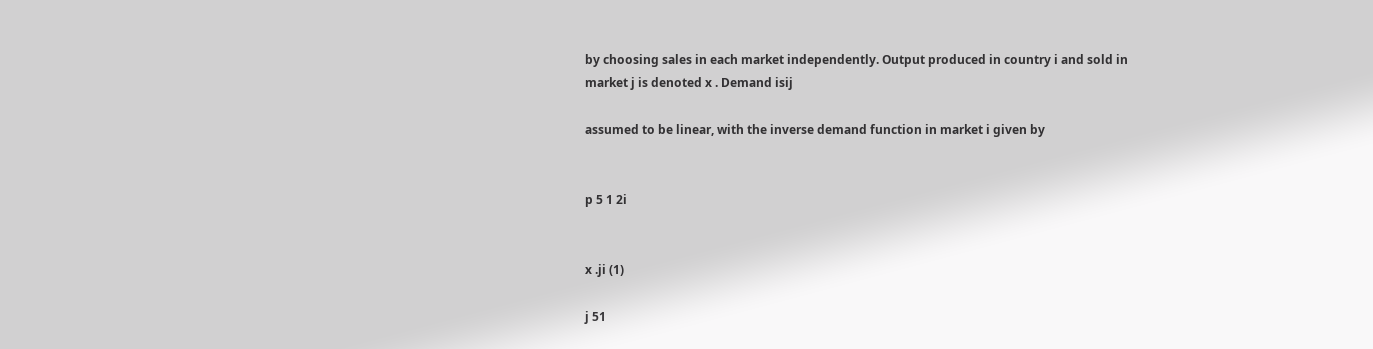by choosing sales in each market independently. Output produced in country i and sold in market j is denoted x . Demand isij

assumed to be linear, with the inverse demand function in market i given by


p 5 1 2i


x .ji (1)

j 51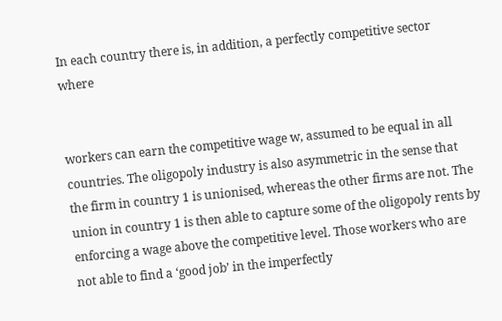In each country there is, in addition, a perfectly competitive sector where


workers can earn the competitive wage w, assumed to be equal in all countries. The oligopoly industry is also asymmetric in the sense that the firm in country 1 is unionised, whereas the other firms are not. The union in country 1 is then able to capture some of the oligopoly rents by enforcing a wage above the competitive level. Those workers who are not able to find a ‘good job’ in the imperfectly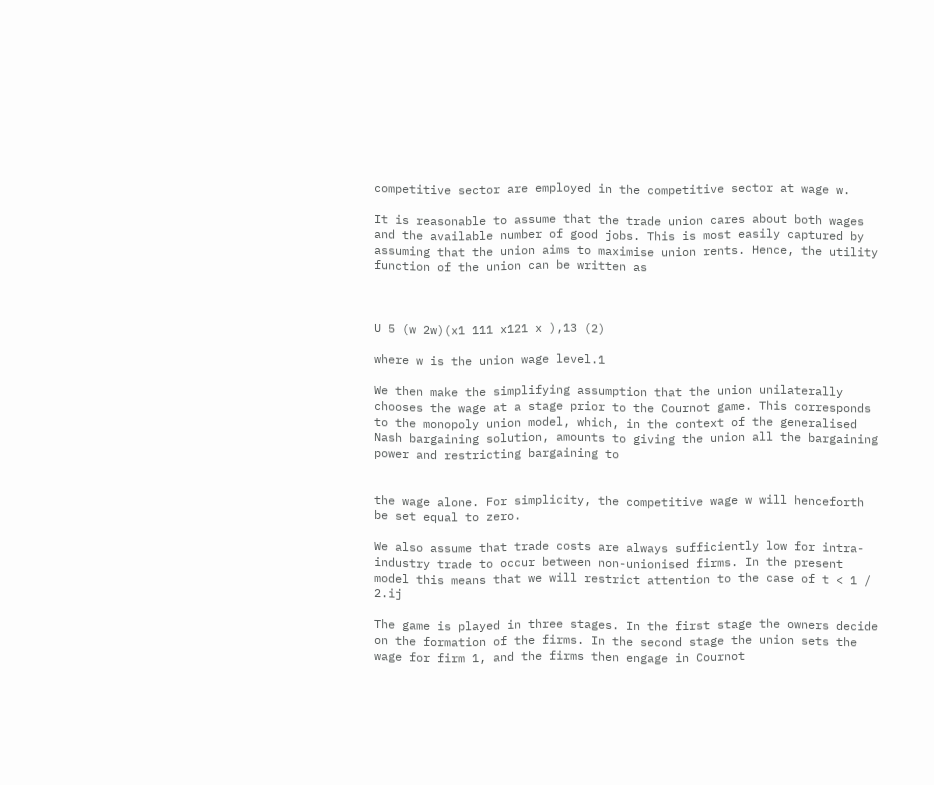competitive sector are employed in the competitive sector at wage w.

It is reasonable to assume that the trade union cares about both wages and the available number of good jobs. This is most easily captured by assuming that the union aims to maximise union rents. Hence, the utility function of the union can be written as



U 5 (w 2w)(x1 111 x121 x ),13 (2)

where w is the union wage level.1

We then make the simplifying assumption that the union unilaterally chooses the wage at a stage prior to the Cournot game. This corresponds to the monopoly union model, which, in the context of the generalised Nash bargaining solution, amounts to giving the union all the bargaining power and restricting bargaining to


the wage alone. For simplicity, the competitive wage w will henceforth be set equal to zero.

We also assume that trade costs are always sufficiently low for intra-industry trade to occur between non-unionised firms. In the present model this means that we will restrict attention to the case of t < 1 / 2.ij

The game is played in three stages. In the first stage the owners decide on the formation of the firms. In the second stage the union sets the wage for firm 1, and the firms then engage in Cournot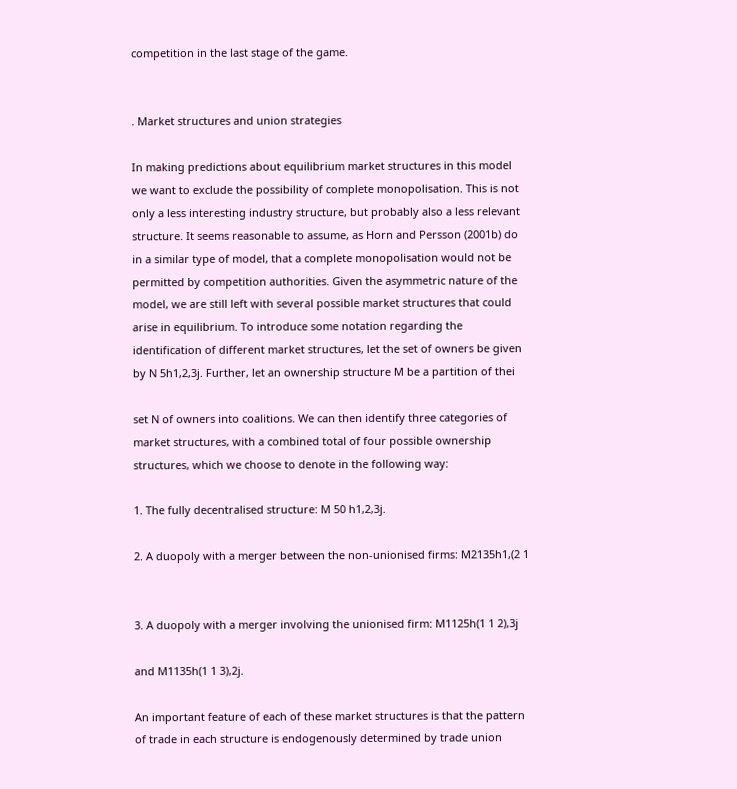competition in the last stage of the game.


. Market structures and union strategies

In making predictions about equilibrium market structures in this model we want to exclude the possibility of complete monopolisation. This is not only a less interesting industry structure, but probably also a less relevant structure. It seems reasonable to assume, as Horn and Persson (2001b) do in a similar type of model, that a complete monopolisation would not be permitted by competition authorities. Given the asymmetric nature of the model, we are still left with several possible market structures that could arise in equilibrium. To introduce some notation regarding the identification of different market structures, let the set of owners be given by N 5h1,2,3j. Further, let an ownership structure M be a partition of thei

set N of owners into coalitions. We can then identify three categories of market structures, with a combined total of four possible ownership structures, which we choose to denote in the following way:

1. The fully decentralised structure: M 50 h1,2,3j.

2. A duopoly with a merger between the non-unionised firms: M2135h1,(2 1


3. A duopoly with a merger involving the unionised firm: M1125h(1 1 2),3j

and M1135h(1 1 3),2j.

An important feature of each of these market structures is that the pattern of trade in each structure is endogenously determined by trade union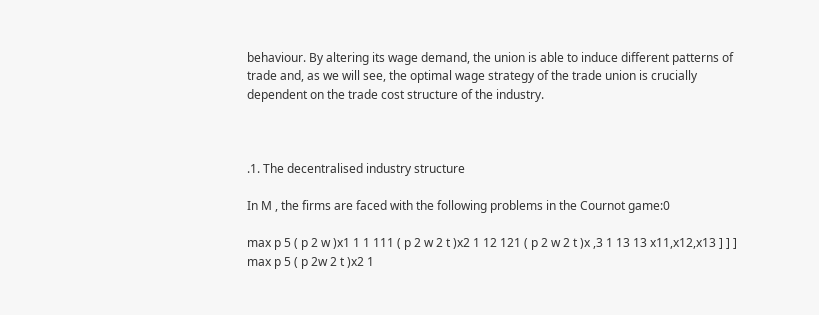behaviour. By altering its wage demand, the union is able to induce different patterns of trade and, as we will see, the optimal wage strategy of the trade union is crucially dependent on the trade cost structure of the industry.



.1. The decentralised industry structure

In M , the firms are faced with the following problems in the Cournot game:0

max p 5 ( p 2 w )x1 1 1 111 ( p 2 w 2 t )x2 1 12 121 ( p 2 w 2 t )x ,3 1 13 13 x11,x12,x13 ] ] ] max p 5 ( p 2w 2 t )x2 1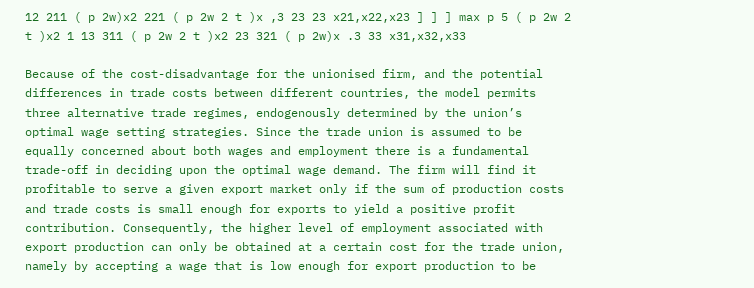12 211 ( p 2w)x2 221 ( p 2w 2 t )x ,3 23 23 x21,x22,x23 ] ] ] max p 5 ( p 2w 2 t )x2 1 13 311 ( p 2w 2 t )x2 23 321 ( p 2w)x .3 33 x31,x32,x33

Because of the cost-disadvantage for the unionised firm, and the potential differences in trade costs between different countries, the model permits three alternative trade regimes, endogenously determined by the union’s optimal wage setting strategies. Since the trade union is assumed to be equally concerned about both wages and employment there is a fundamental trade-off in deciding upon the optimal wage demand. The firm will find it profitable to serve a given export market only if the sum of production costs and trade costs is small enough for exports to yield a positive profit contribution. Consequently, the higher level of employment associated with export production can only be obtained at a certain cost for the trade union, namely by accepting a wage that is low enough for export production to be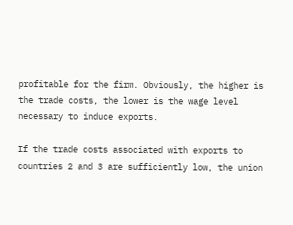profitable for the firm. Obviously, the higher is the trade costs, the lower is the wage level necessary to induce exports.

If the trade costs associated with exports to countries 2 and 3 are sufficiently low, the union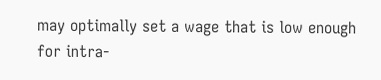may optimally set a wage that is low enough for intra-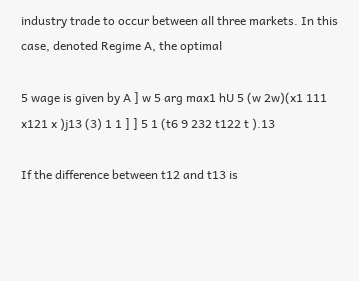industry trade to occur between all three markets. In this case, denoted Regime A, the optimal

5 wage is given by A ] w 5 arg max1 hU 5 (w 2w)(x1 111 x121 x )j13 (3) 1 1 ] ] 5 1 (t6 9 232 t122 t ).13

If the difference between t12 and t13 is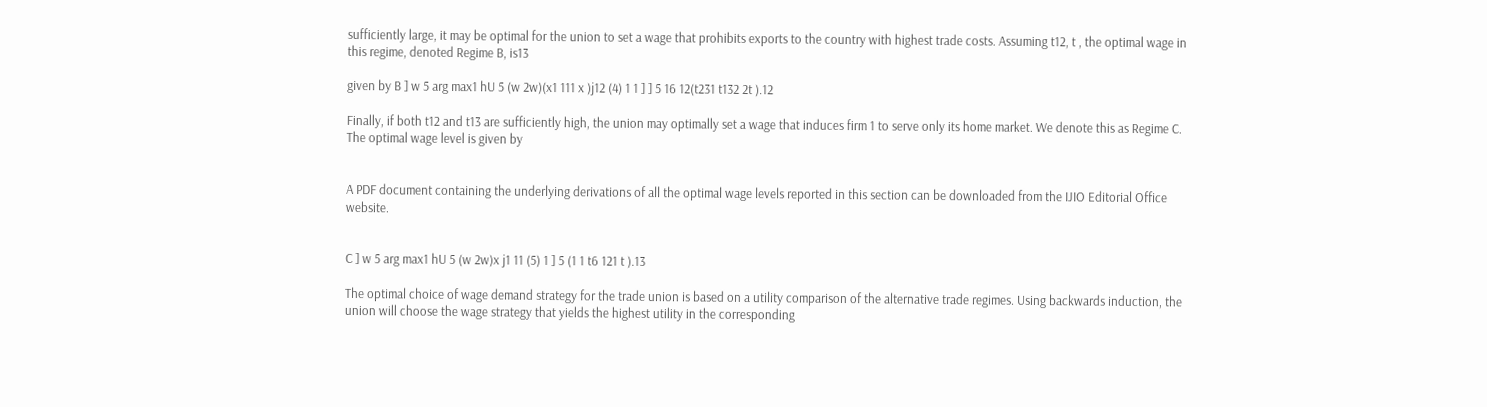sufficiently large, it may be optimal for the union to set a wage that prohibits exports to the country with highest trade costs. Assuming t12, t , the optimal wage in this regime, denoted Regime B, is13

given by B ] w 5 arg max1 hU 5 (w 2w)(x1 111 x )j12 (4) 1 1 ] ] 5 16 12(t231 t132 2t ).12

Finally, if both t12 and t13 are sufficiently high, the union may optimally set a wage that induces firm 1 to serve only its home market. We denote this as Regime C. The optimal wage level is given by


A PDF document containing the underlying derivations of all the optimal wage levels reported in this section can be downloaded from the IJIO Editorial Office website.


C ] w 5 arg max1 hU 5 (w 2w)x j1 11 (5) 1 ] 5 (1 1 t6 121 t ).13

The optimal choice of wage demand strategy for the trade union is based on a utility comparison of the alternative trade regimes. Using backwards induction, the union will choose the wage strategy that yields the highest utility in the corresponding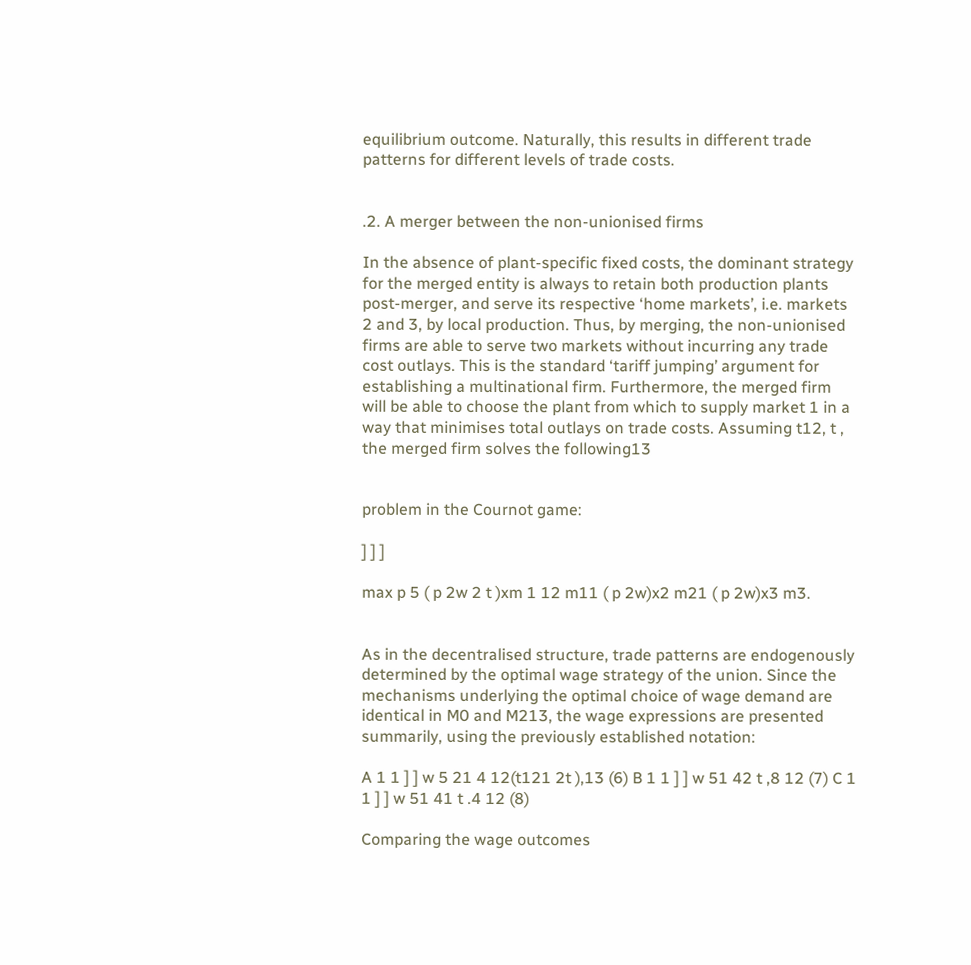equilibrium outcome. Naturally, this results in different trade patterns for different levels of trade costs.


.2. A merger between the non-unionised firms

In the absence of plant-specific fixed costs, the dominant strategy for the merged entity is always to retain both production plants post-merger, and serve its respective ‘home markets’, i.e. markets 2 and 3, by local production. Thus, by merging, the non-unionised firms are able to serve two markets without incurring any trade cost outlays. This is the standard ‘tariff jumping’ argument for establishing a multinational firm. Furthermore, the merged firm will be able to choose the plant from which to supply market 1 in a way that minimises total outlays on trade costs. Assuming t12, t , the merged firm solves the following13


problem in the Cournot game:

] ] ]

max p 5 ( p 2w 2 t )xm 1 12 m11 ( p 2w)x2 m21 ( p 2w)x3 m3.


As in the decentralised structure, trade patterns are endogenously determined by the optimal wage strategy of the union. Since the mechanisms underlying the optimal choice of wage demand are identical in M0 and M213, the wage expressions are presented summarily, using the previously established notation:

A 1 1 ] ] w 5 21 4 12(t121 2t ),13 (6) B 1 1 ] ] w 51 42 t ,8 12 (7) C 1 1 ] ] w 51 41 t .4 12 (8)

Comparing the wage outcomes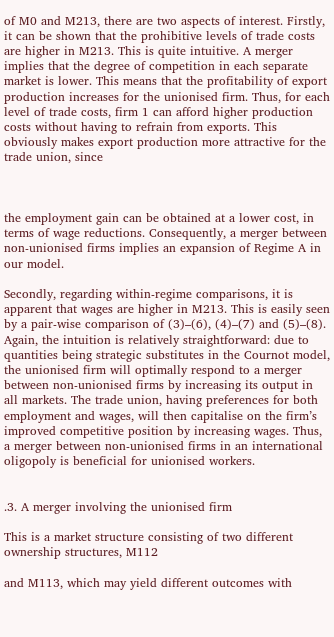of M0 and M213, there are two aspects of interest. Firstly, it can be shown that the prohibitive levels of trade costs are higher in M213. This is quite intuitive. A merger implies that the degree of competition in each separate market is lower. This means that the profitability of export production increases for the unionised firm. Thus, for each level of trade costs, firm 1 can afford higher production costs without having to refrain from exports. This obviously makes export production more attractive for the trade union, since



the employment gain can be obtained at a lower cost, in terms of wage reductions. Consequently, a merger between non-unionised firms implies an expansion of Regime A in our model.

Secondly, regarding within-regime comparisons, it is apparent that wages are higher in M213. This is easily seen by a pair-wise comparison of (3)–(6), (4)–(7) and (5)–(8). Again, the intuition is relatively straightforward: due to quantities being strategic substitutes in the Cournot model, the unionised firm will optimally respond to a merger between non-unionised firms by increasing its output in all markets. The trade union, having preferences for both employment and wages, will then capitalise on the firm’s improved competitive position by increasing wages. Thus, a merger between non-unionised firms in an international oligopoly is beneficial for unionised workers.


.3. A merger involving the unionised firm

This is a market structure consisting of two different ownership structures, M112

and M113, which may yield different outcomes with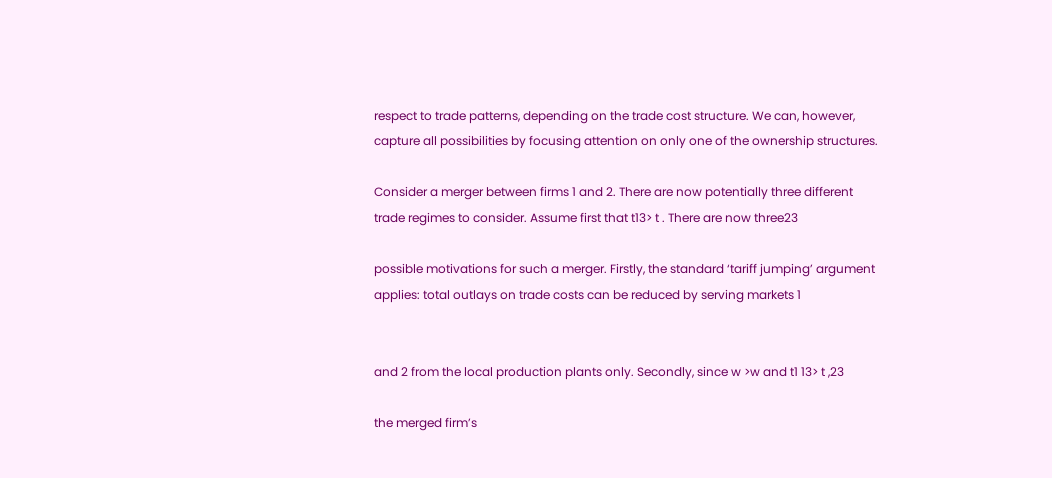respect to trade patterns, depending on the trade cost structure. We can, however, capture all possibilities by focusing attention on only one of the ownership structures.

Consider a merger between firms 1 and 2. There are now potentially three different trade regimes to consider. Assume first that t13> t . There are now three23

possible motivations for such a merger. Firstly, the standard ‘tariff jumping’ argument applies: total outlays on trade costs can be reduced by serving markets 1


and 2 from the local production plants only. Secondly, since w >w and t1 13> t ,23

the merged firm’s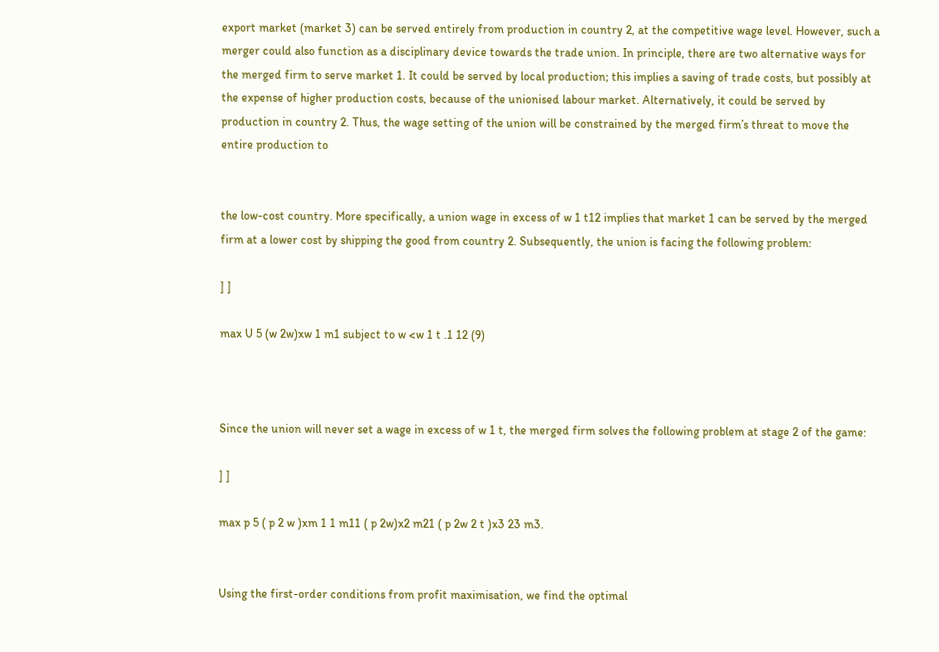export market (market 3) can be served entirely from production in country 2, at the competitive wage level. However, such a merger could also function as a disciplinary device towards the trade union. In principle, there are two alternative ways for the merged firm to serve market 1. It could be served by local production; this implies a saving of trade costs, but possibly at the expense of higher production costs, because of the unionised labour market. Alternatively, it could be served by production in country 2. Thus, the wage setting of the union will be constrained by the merged firm’s threat to move the entire production to


the low-cost country. More specifically, a union wage in excess of w 1 t12 implies that market 1 can be served by the merged firm at a lower cost by shipping the good from country 2. Subsequently, the union is facing the following problem:

] ]

max U 5 (w 2w)xw 1 m1 subject to w <w 1 t .1 12 (9)



Since the union will never set a wage in excess of w 1 t, the merged firm solves the following problem at stage 2 of the game:

] ]

max p 5 ( p 2 w )xm 1 1 m11 ( p 2w)x2 m21 ( p 2w 2 t )x3 23 m3.


Using the first-order conditions from profit maximisation, we find the optimal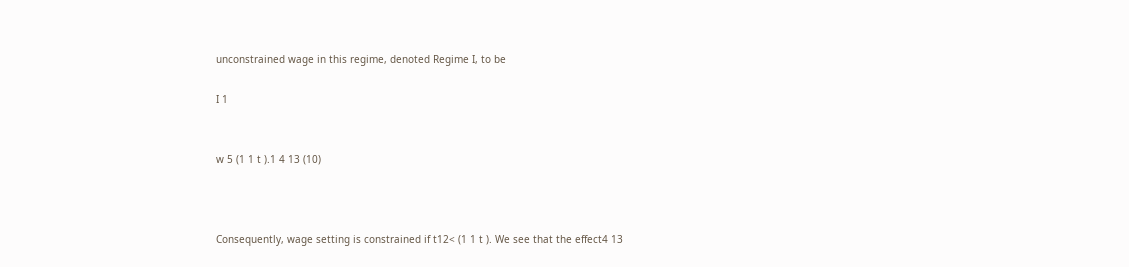unconstrained wage in this regime, denoted Regime I, to be

I 1


w 5 (1 1 t ).1 4 13 (10)



Consequently, wage setting is constrained if t12< (1 1 t ). We see that the effect4 13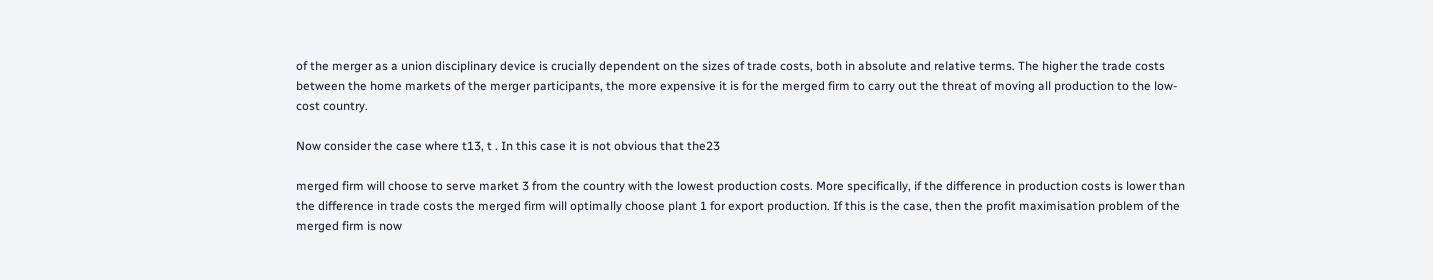of the merger as a union disciplinary device is crucially dependent on the sizes of trade costs, both in absolute and relative terms. The higher the trade costs between the home markets of the merger participants, the more expensive it is for the merged firm to carry out the threat of moving all production to the low-cost country.

Now consider the case where t13, t . In this case it is not obvious that the23

merged firm will choose to serve market 3 from the country with the lowest production costs. More specifically, if the difference in production costs is lower than the difference in trade costs the merged firm will optimally choose plant 1 for export production. If this is the case, then the profit maximisation problem of the merged firm is now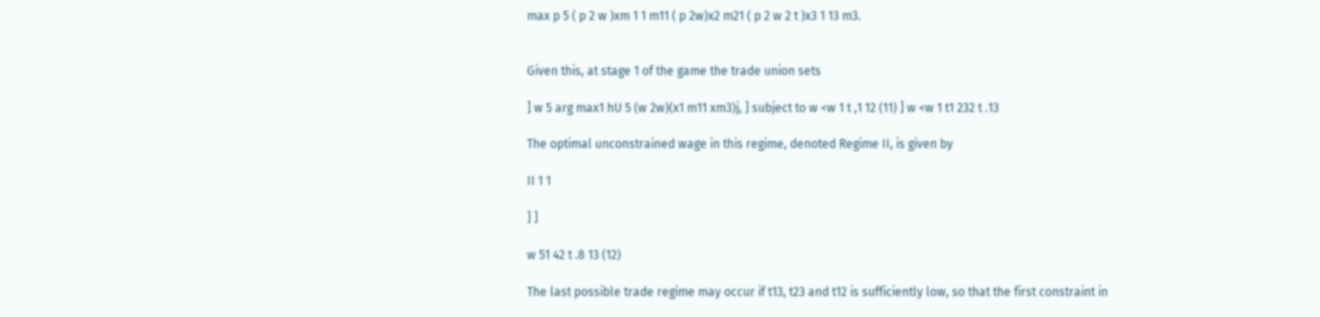max p 5 ( p 2 w )xm 1 1 m11 ( p 2w)x2 m21 ( p 2 w 2 t )x3 1 13 m3.


Given this, at stage 1 of the game the trade union sets

] w 5 arg max1 hU 5 (w 2w)(x1 m11 xm3)j, ] subject to w <w 1 t ,1 12 (11) ] w <w 1 t1 232 t .13

The optimal unconstrained wage in this regime, denoted Regime II, is given by

II 1 1

] ]

w 51 42 t .8 13 (12)

The last possible trade regime may occur if t13, t23 and t12 is sufficiently low, so that the first constraint in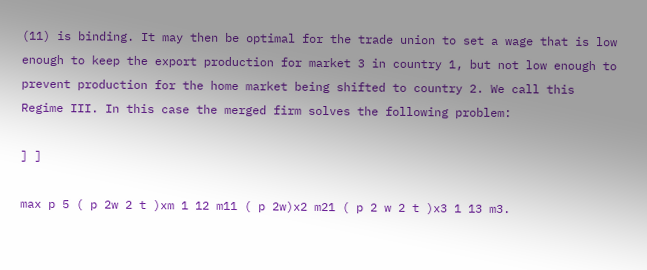(11) is binding. It may then be optimal for the trade union to set a wage that is low enough to keep the export production for market 3 in country 1, but not low enough to prevent production for the home market being shifted to country 2. We call this Regime III. In this case the merged firm solves the following problem:

] ]

max p 5 ( p 2w 2 t )xm 1 12 m11 ( p 2w)x2 m21 ( p 2 w 2 t )x3 1 13 m3.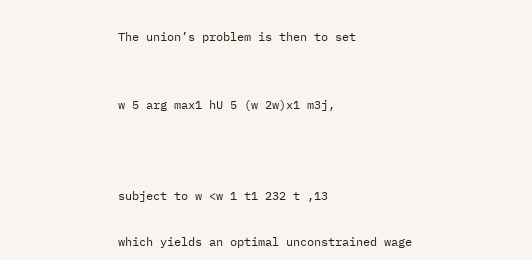The union’s problem is then to set


w 5 arg max1 hU 5 (w 2w)x1 m3j,



subject to w <w 1 t1 232 t ,13

which yields an optimal unconstrained wage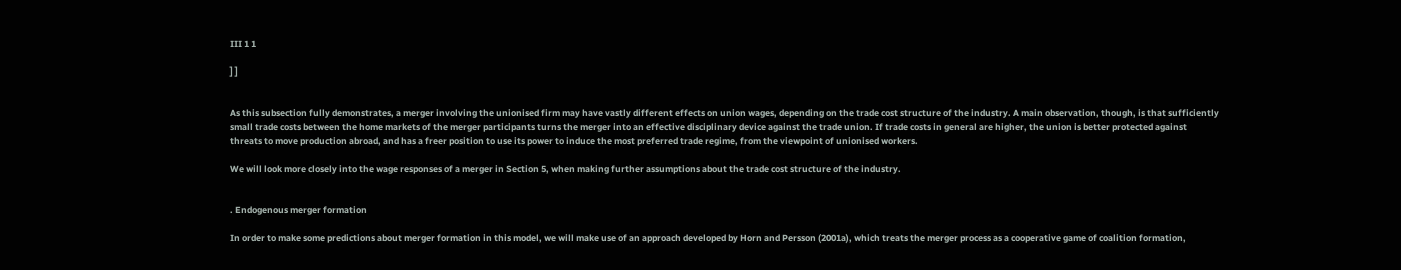III 1 1

] ]


As this subsection fully demonstrates, a merger involving the unionised firm may have vastly different effects on union wages, depending on the trade cost structure of the industry. A main observation, though, is that sufficiently small trade costs between the home markets of the merger participants turns the merger into an effective disciplinary device against the trade union. If trade costs in general are higher, the union is better protected against threats to move production abroad, and has a freer position to use its power to induce the most preferred trade regime, from the viewpoint of unionised workers.

We will look more closely into the wage responses of a merger in Section 5, when making further assumptions about the trade cost structure of the industry.


. Endogenous merger formation

In order to make some predictions about merger formation in this model, we will make use of an approach developed by Horn and Persson (2001a), which treats the merger process as a cooperative game of coalition formation,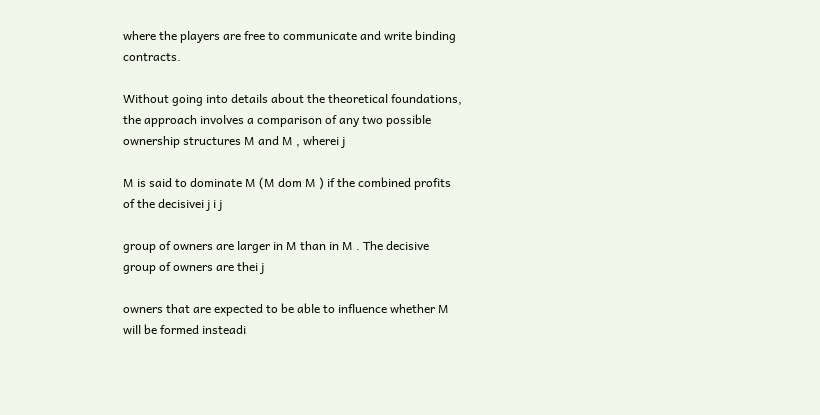where the players are free to communicate and write binding contracts.

Without going into details about the theoretical foundations, the approach involves a comparison of any two possible ownership structures M and M , wherei j

M is said to dominate M (M dom M ) if the combined profits of the decisivei j i j

group of owners are larger in M than in M . The decisive group of owners are thei j

owners that are expected to be able to influence whether M will be formed insteadi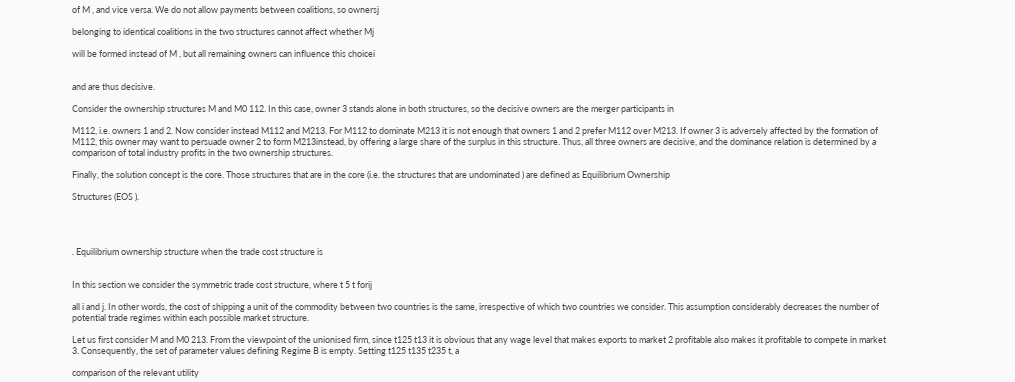of M , and vice versa. We do not allow payments between coalitions, so ownersj

belonging to identical coalitions in the two structures cannot affect whether Mj

will be formed instead of M , but all remaining owners can influence this choicei


and are thus decisive.

Consider the ownership structures M and M0 112. In this case, owner 3 stands alone in both structures, so the decisive owners are the merger participants in

M112, i.e. owners 1 and 2. Now consider instead M112 and M213. For M112 to dominate M213 it is not enough that owners 1 and 2 prefer M112 over M213. If owner 3 is adversely affected by the formation of M112, this owner may want to persuade owner 2 to form M213instead, by offering a large share of the surplus in this structure. Thus, all three owners are decisive, and the dominance relation is determined by a comparison of total industry profits in the two ownership structures.

Finally, the solution concept is the core. Those structures that are in the core (i.e. the structures that are undominated ) are defined as Equilibrium Ownership

Structures (EOS ).




. Equilibrium ownership structure when the trade cost structure is


In this section we consider the symmetric trade cost structure, where t 5 t forij

all i and j. In other words, the cost of shipping a unit of the commodity between two countries is the same, irrespective of which two countries we consider. This assumption considerably decreases the number of potential trade regimes within each possible market structure.

Let us first consider M and M0 213. From the viewpoint of the unionised firm, since t125 t13 it is obvious that any wage level that makes exports to market 2 profitable also makes it profitable to compete in market 3. Consequently, the set of parameter values defining Regime B is empty. Setting t125 t135 t235 t, a

comparison of the relevant utility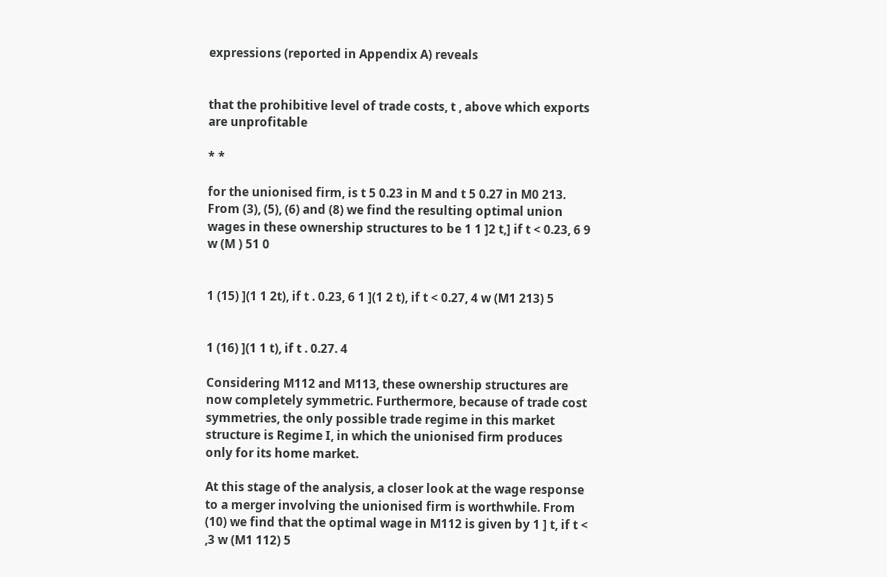expressions (reported in Appendix A) reveals


that the prohibitive level of trade costs, t , above which exports are unprofitable

* *

for the unionised firm, is t 5 0.23 in M and t 5 0.27 in M0 213. From (3), (5), (6) and (8) we find the resulting optimal union wages in these ownership structures to be 1 1 ]2 t,] if t < 0.23, 6 9 w (M ) 51 0


1 (15) ](1 1 2t), if t . 0.23, 6 1 ](1 2 t), if t < 0.27, 4 w (M1 213) 5


1 (16) ](1 1 t), if t . 0.27. 4

Considering M112 and M113, these ownership structures are now completely symmetric. Furthermore, because of trade cost symmetries, the only possible trade regime in this market structure is Regime I, in which the unionised firm produces only for its home market.

At this stage of the analysis, a closer look at the wage response to a merger involving the unionised firm is worthwhile. From (10) we find that the optimal wage in M112 is given by 1 ] t, if t < ,3 w (M1 112) 5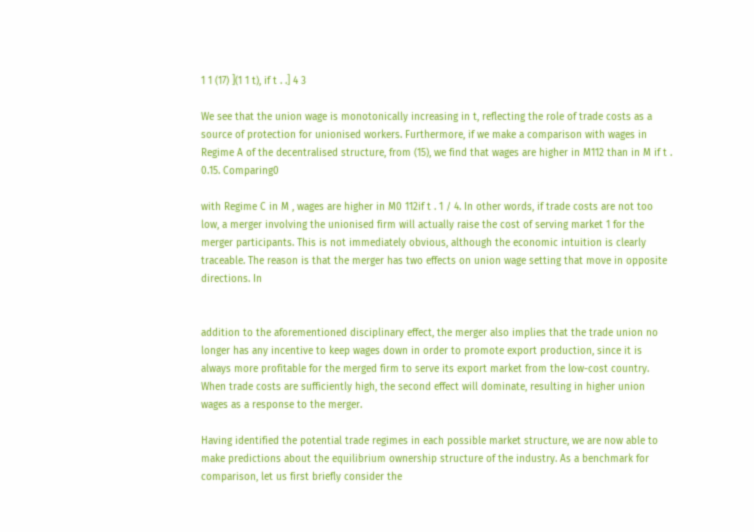1 1 (17) ](1 1 t), if t . .] 4 3

We see that the union wage is monotonically increasing in t, reflecting the role of trade costs as a source of protection for unionised workers. Furthermore, if we make a comparison with wages in Regime A of the decentralised structure, from (15), we find that wages are higher in M112 than in M if t . 0.15. Comparing0

with Regime C in M , wages are higher in M0 112if t . 1 / 4. In other words, if trade costs are not too low, a merger involving the unionised firm will actually raise the cost of serving market 1 for the merger participants. This is not immediately obvious, although the economic intuition is clearly traceable. The reason is that the merger has two effects on union wage setting that move in opposite directions. In


addition to the aforementioned disciplinary effect, the merger also implies that the trade union no longer has any incentive to keep wages down in order to promote export production, since it is always more profitable for the merged firm to serve its export market from the low-cost country. When trade costs are sufficiently high, the second effect will dominate, resulting in higher union wages as a response to the merger.

Having identified the potential trade regimes in each possible market structure, we are now able to make predictions about the equilibrium ownership structure of the industry. As a benchmark for comparison, let us first briefly consider the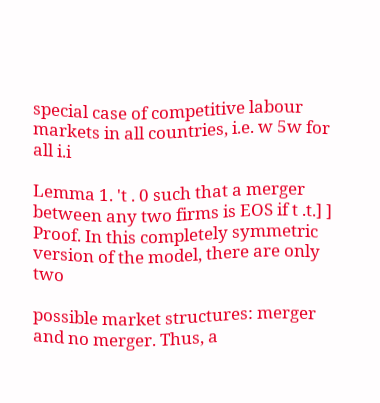special case of competitive labour markets in all countries, i.e. w 5w for all i.i

Lemma 1. 't . 0 such that a merger between any two firms is EOS if t .t.] ] Proof. In this completely symmetric version of the model, there are only two

possible market structures: merger and no merger. Thus, a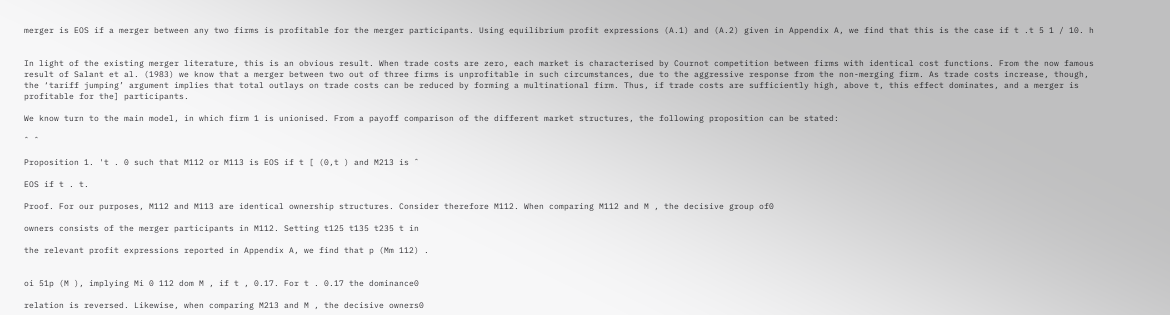merger is EOS if a merger between any two firms is profitable for the merger participants. Using equilibrium profit expressions (A.1) and (A.2) given in Appendix A, we find that this is the case if t .t 5 1 / 10. h


In light of the existing merger literature, this is an obvious result. When trade costs are zero, each market is characterised by Cournot competition between firms with identical cost functions. From the now famous result of Salant et al. (1983) we know that a merger between two out of three firms is unprofitable in such circumstances, due to the aggressive response from the non-merging firm. As trade costs increase, though, the ‘tariff jumping’ argument implies that total outlays on trade costs can be reduced by forming a multinational firm. Thus, if trade costs are sufficiently high, above t, this effect dominates, and a merger is profitable for the] participants.

We know turn to the main model, in which firm 1 is unionised. From a payoff comparison of the different market structures, the following proposition can be stated:

ˆ ˆ

Proposition 1. 't . 0 such that M112 or M113 is EOS if t [ (0,t ) and M213 is ˆ

EOS if t . t.

Proof. For our purposes, M112 and M113 are identical ownership structures. Consider therefore M112. When comparing M112 and M , the decisive group of0

owners consists of the merger participants in M112. Setting t125 t135 t235 t in

the relevant profit expressions reported in Appendix A, we find that p (Mm 112) .


oi 51p (M ), implying Mi 0 112 dom M , if t , 0.17. For t . 0.17 the dominance0

relation is reversed. Likewise, when comparing M213 and M , the decisive owners0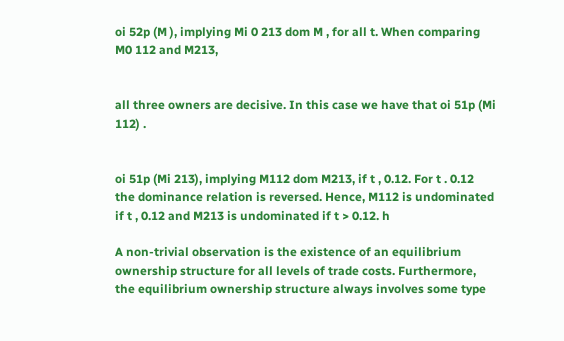oi 52p (M ), implying Mi 0 213 dom M , for all t. When comparing M0 112 and M213,


all three owners are decisive. In this case we have that oi 51p (Mi 112) .


oi 51p (Mi 213), implying M112 dom M213, if t , 0.12. For t . 0.12 the dominance relation is reversed. Hence, M112 is undominated if t , 0.12 and M213 is undominated if t > 0.12. h

A non-trivial observation is the existence of an equilibrium ownership structure for all levels of trade costs. Furthermore, the equilibrium ownership structure always involves some type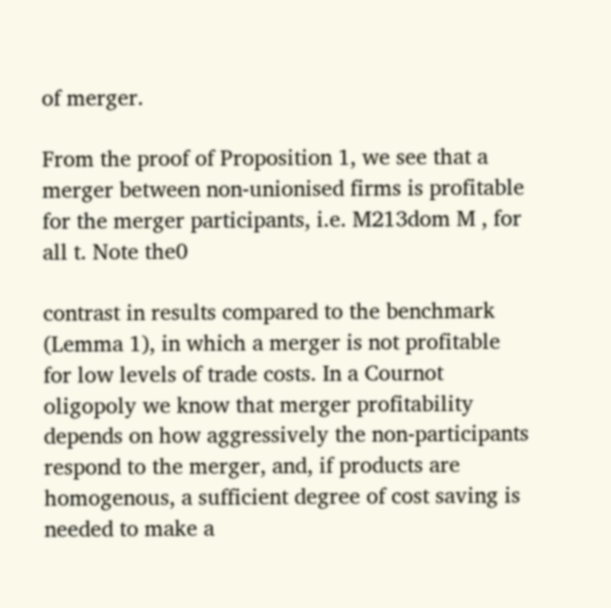of merger.

From the proof of Proposition 1, we see that a merger between non-unionised firms is profitable for the merger participants, i.e. M213dom M , for all t. Note the0

contrast in results compared to the benchmark (Lemma 1), in which a merger is not profitable for low levels of trade costs. In a Cournot oligopoly we know that merger profitability depends on how aggressively the non-participants respond to the merger, and, if products are homogenous, a sufficient degree of cost saving is needed to make a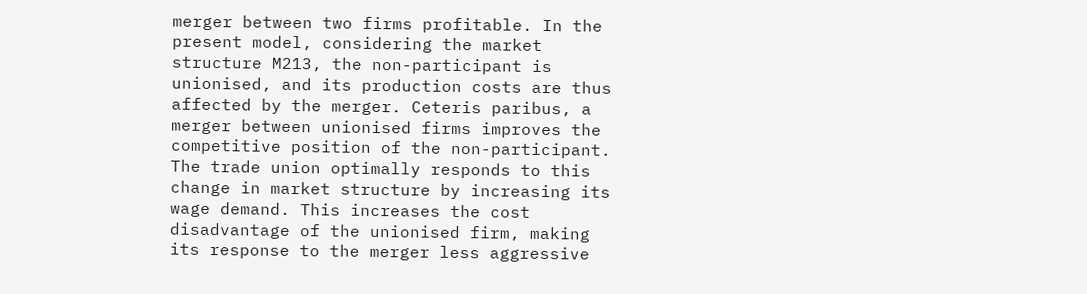merger between two firms profitable. In the present model, considering the market structure M213, the non-participant is unionised, and its production costs are thus affected by the merger. Ceteris paribus, a merger between unionised firms improves the competitive position of the non-participant. The trade union optimally responds to this change in market structure by increasing its wage demand. This increases the cost disadvantage of the unionised firm, making its response to the merger less aggressive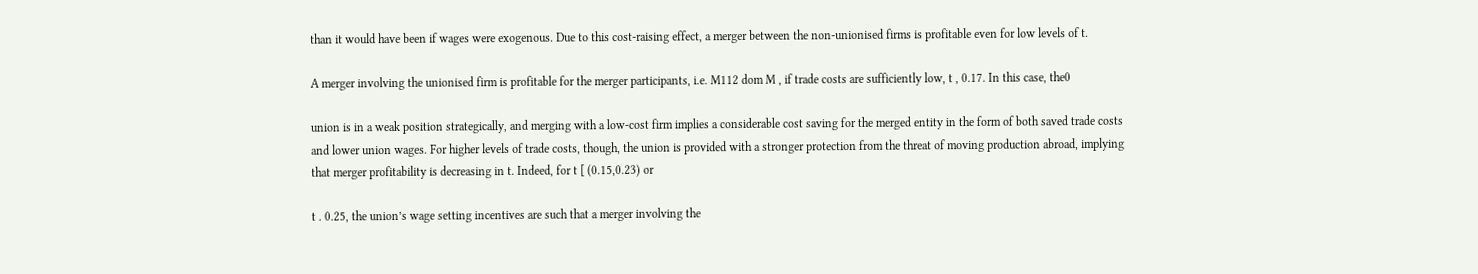than it would have been if wages were exogenous. Due to this cost-raising effect, a merger between the non-unionised firms is profitable even for low levels of t.

A merger involving the unionised firm is profitable for the merger participants, i.e. M112 dom M , if trade costs are sufficiently low, t , 0.17. In this case, the0

union is in a weak position strategically, and merging with a low-cost firm implies a considerable cost saving for the merged entity in the form of both saved trade costs and lower union wages. For higher levels of trade costs, though, the union is provided with a stronger protection from the threat of moving production abroad, implying that merger profitability is decreasing in t. Indeed, for t [ (0.15,0.23) or

t . 0.25, the union’s wage setting incentives are such that a merger involving the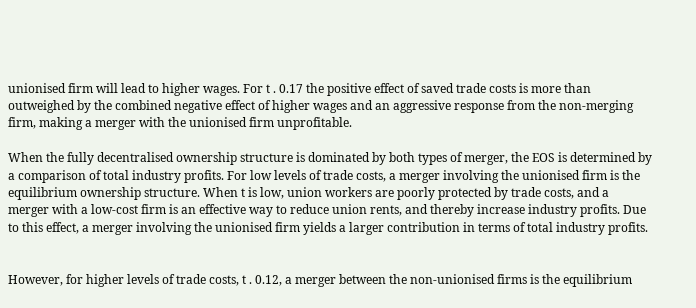unionised firm will lead to higher wages. For t . 0.17 the positive effect of saved trade costs is more than outweighed by the combined negative effect of higher wages and an aggressive response from the non-merging firm, making a merger with the unionised firm unprofitable.

When the fully decentralised ownership structure is dominated by both types of merger, the EOS is determined by a comparison of total industry profits. For low levels of trade costs, a merger involving the unionised firm is the equilibrium ownership structure. When t is low, union workers are poorly protected by trade costs, and a merger with a low-cost firm is an effective way to reduce union rents, and thereby increase industry profits. Due to this effect, a merger involving the unionised firm yields a larger contribution in terms of total industry profits.


However, for higher levels of trade costs, t . 0.12, a merger between the non-unionised firms is the equilibrium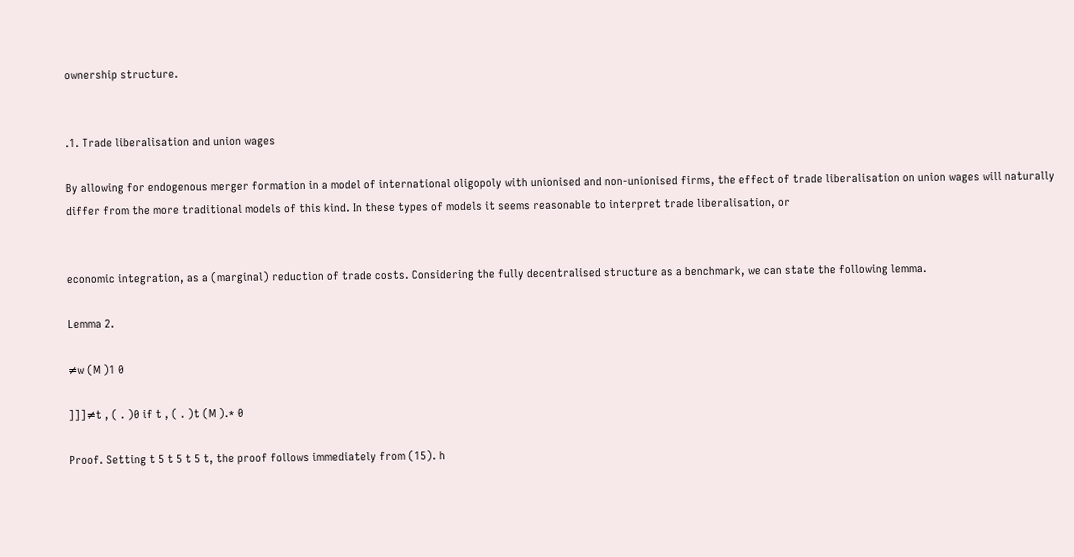ownership structure.


.1. Trade liberalisation and union wages

By allowing for endogenous merger formation in a model of international oligopoly with unionised and non-unionised firms, the effect of trade liberalisation on union wages will naturally differ from the more traditional models of this kind. In these types of models it seems reasonable to interpret trade liberalisation, or


economic integration, as a (marginal) reduction of trade costs. Considering the fully decentralised structure as a benchmark, we can state the following lemma.

Lemma 2.

≠w (M )1 0

]]]≠t , ( . )0 if t , ( . )t (M ).* 0

Proof. Setting t 5 t 5 t 5 t, the proof follows immediately from (15). h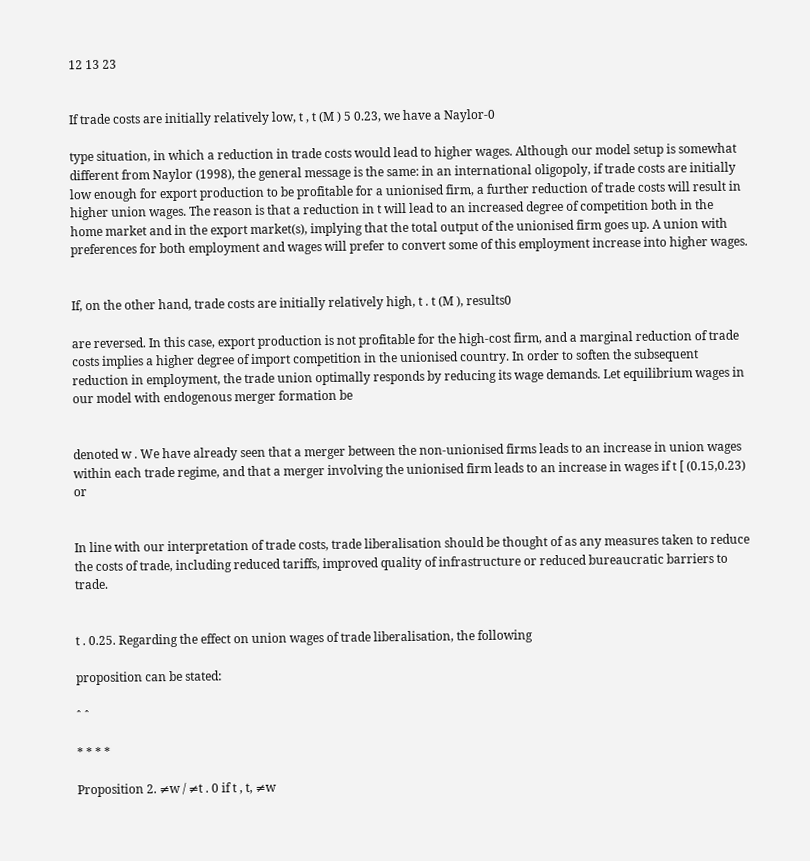12 13 23


If trade costs are initially relatively low, t , t (M ) 5 0.23, we have a Naylor-0

type situation, in which a reduction in trade costs would lead to higher wages. Although our model setup is somewhat different from Naylor (1998), the general message is the same: in an international oligopoly, if trade costs are initially low enough for export production to be profitable for a unionised firm, a further reduction of trade costs will result in higher union wages. The reason is that a reduction in t will lead to an increased degree of competition both in the home market and in the export market(s), implying that the total output of the unionised firm goes up. A union with preferences for both employment and wages will prefer to convert some of this employment increase into higher wages.


If, on the other hand, trade costs are initially relatively high, t . t (M ), results0

are reversed. In this case, export production is not profitable for the high-cost firm, and a marginal reduction of trade costs implies a higher degree of import competition in the unionised country. In order to soften the subsequent reduction in employment, the trade union optimally responds by reducing its wage demands. Let equilibrium wages in our model with endogenous merger formation be


denoted w . We have already seen that a merger between the non-unionised firms leads to an increase in union wages within each trade regime, and that a merger involving the unionised firm leads to an increase in wages if t [ (0.15,0.23) or


In line with our interpretation of trade costs, trade liberalisation should be thought of as any measures taken to reduce the costs of trade, including reduced tariffs, improved quality of infrastructure or reduced bureaucratic barriers to trade.


t . 0.25. Regarding the effect on union wages of trade liberalisation, the following

proposition can be stated:

ˆ ˆ

* * * *

Proposition 2. ≠w / ≠t . 0 if t , t, ≠w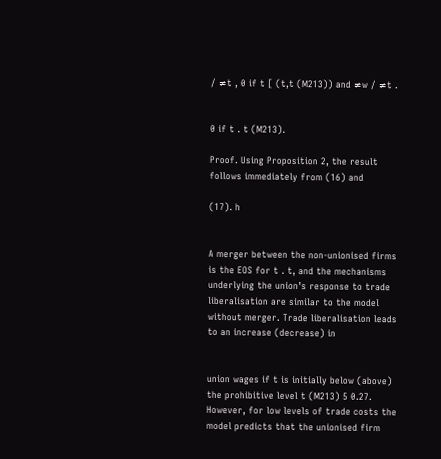/ ≠t , 0 if t [ (t,t (M213)) and ≠w / ≠t .


0 if t . t (M213).

Proof. Using Proposition 2, the result follows immediately from (16) and

(17). h


A merger between the non-unionised firms is the EOS for t . t, and the mechanisms underlying the union’s response to trade liberalisation are similar to the model without merger. Trade liberalisation leads to an increase (decrease) in


union wages if t is initially below (above) the prohibitive level t (M213) 5 0.27. However, for low levels of trade costs the model predicts that the unionised firm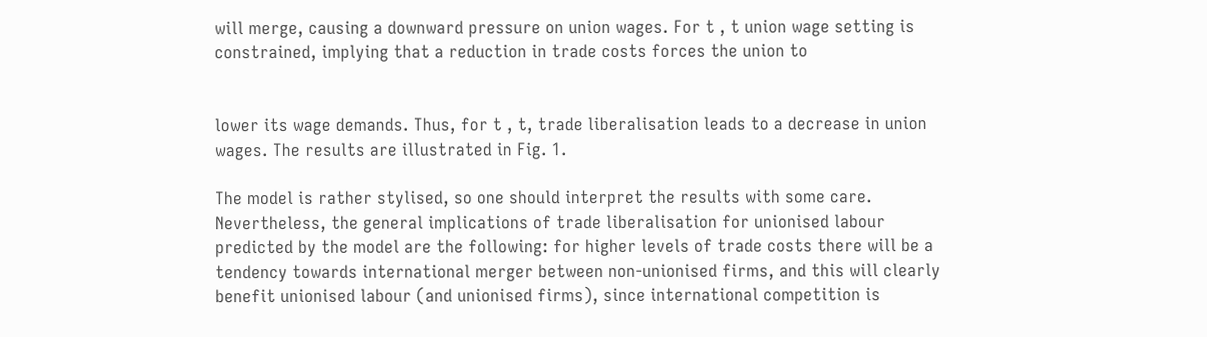will merge, causing a downward pressure on union wages. For t , t union wage setting is constrained, implying that a reduction in trade costs forces the union to


lower its wage demands. Thus, for t , t, trade liberalisation leads to a decrease in union wages. The results are illustrated in Fig. 1.

The model is rather stylised, so one should interpret the results with some care. Nevertheless, the general implications of trade liberalisation for unionised labour predicted by the model are the following: for higher levels of trade costs there will be a tendency towards international merger between non-unionised firms, and this will clearly benefit unionised labour (and unionised firms), since international competition is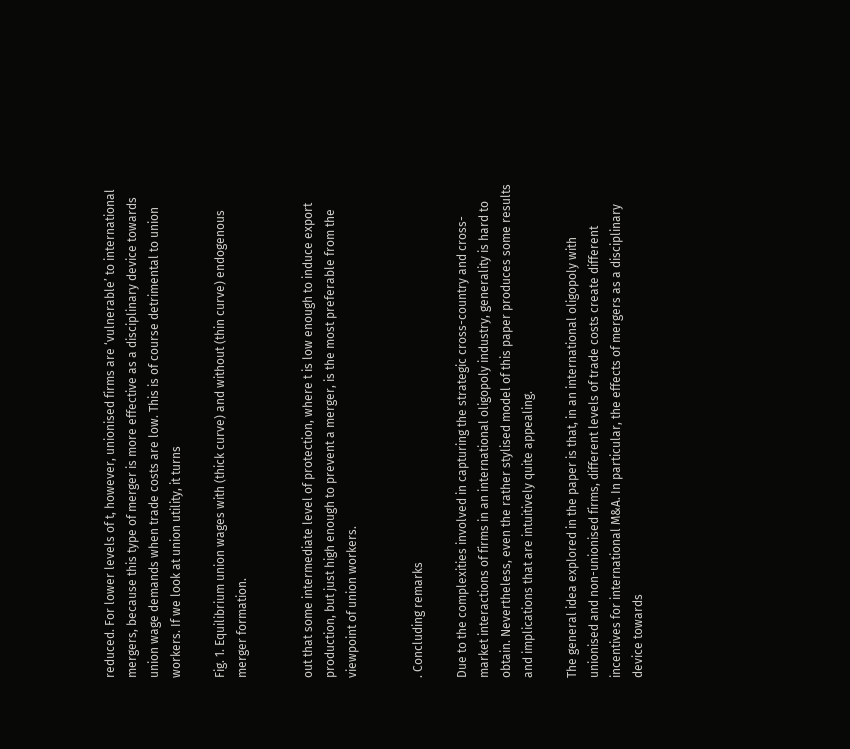reduced. For lower levels of t, however, unionised firms are ‘vulnerable’ to international mergers, because this type of merger is more effective as a disciplinary device towards union wage demands when trade costs are low. This is of course detrimental to union workers. If we look at union utility, it turns

Fig. 1. Equilibrium union wages with (thick curve) and without (thin curve) endogenous merger formation.


out that some intermediate level of protection, where t is low enough to induce export production, but just high enough to prevent a merger, is the most preferable from the viewpoint of union workers.


. Concluding remarks

Due to the complexities involved in capturing the strategic cross-country and cross-market interactions of firms in an international oligopoly industry, generality is hard to obtain. Nevertheless, even the rather stylised model of this paper produces some results and implications that are intuitively quite appealing.

The general idea explored in the paper is that, in an international oligopoly with unionised and non-unionised firms, different levels of trade costs create different incentives for international M&A. In particular, the effects of mergers as a disciplinary device towards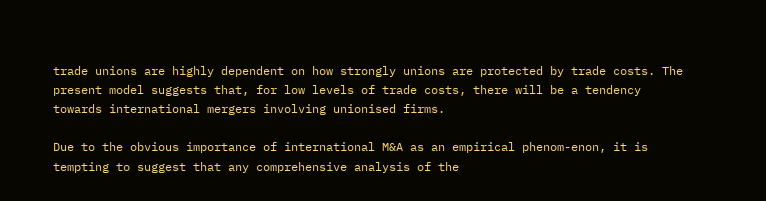trade unions are highly dependent on how strongly unions are protected by trade costs. The present model suggests that, for low levels of trade costs, there will be a tendency towards international mergers involving unionised firms.

Due to the obvious importance of international M&A as an empirical phenom-enon, it is tempting to suggest that any comprehensive analysis of the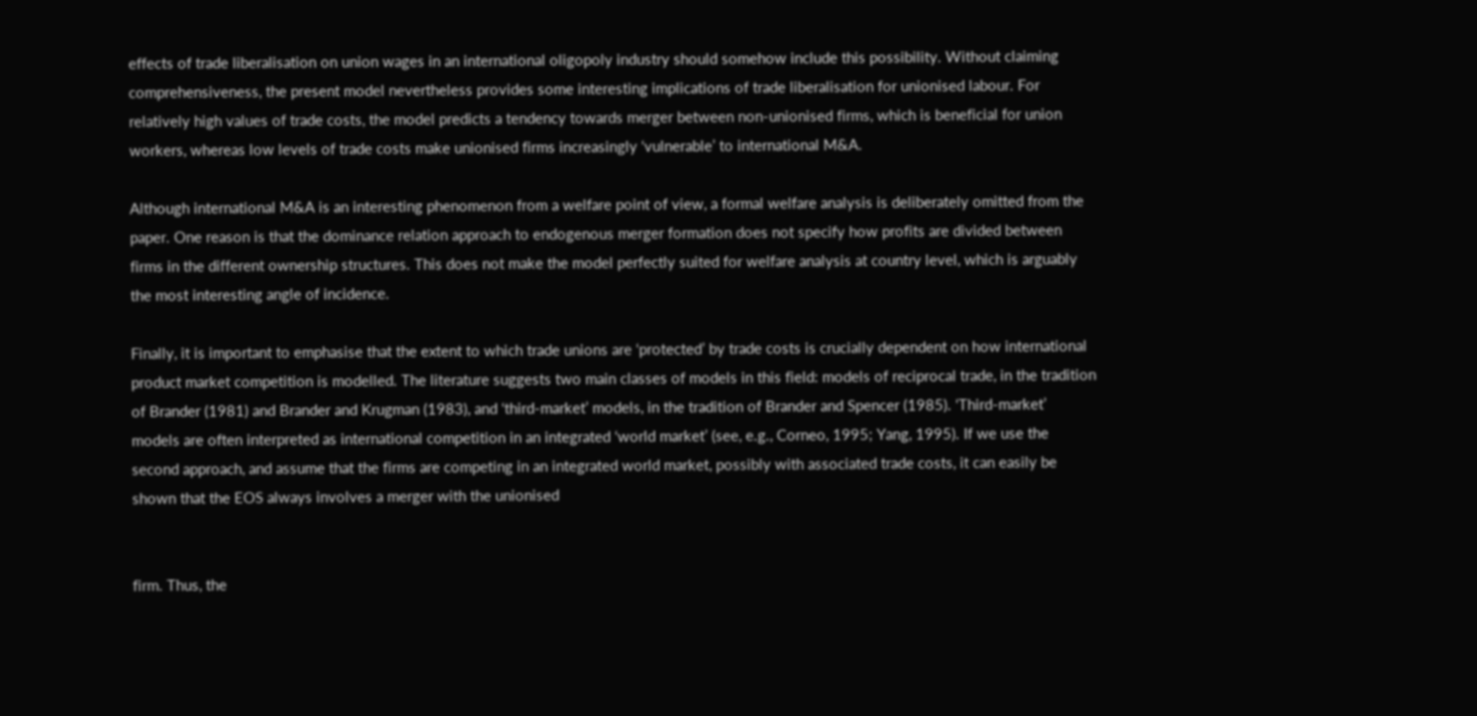effects of trade liberalisation on union wages in an international oligopoly industry should somehow include this possibility. Without claiming comprehensiveness, the present model nevertheless provides some interesting implications of trade liberalisation for unionised labour. For relatively high values of trade costs, the model predicts a tendency towards merger between non-unionised firms, which is beneficial for union workers, whereas low levels of trade costs make unionised firms increasingly ‘vulnerable’ to international M&A.

Although international M&A is an interesting phenomenon from a welfare point of view, a formal welfare analysis is deliberately omitted from the paper. One reason is that the dominance relation approach to endogenous merger formation does not specify how profits are divided between firms in the different ownership structures. This does not make the model perfectly suited for welfare analysis at country level, which is arguably the most interesting angle of incidence.

Finally, it is important to emphasise that the extent to which trade unions are ‘protected’ by trade costs is crucially dependent on how international product market competition is modelled. The literature suggests two main classes of models in this field: models of reciprocal trade, in the tradition of Brander (1981) and Brander and Krugman (1983), and ‘third-market’ models, in the tradition of Brander and Spencer (1985). ‘Third-market’ models are often interpreted as international competition in an integrated ‘world market’ (see, e.g., Corneo, 1995; Yang, 1995). If we use the second approach, and assume that the firms are competing in an integrated world market, possibly with associated trade costs, it can easily be shown that the EOS always involves a merger with the unionised


firm. Thus, the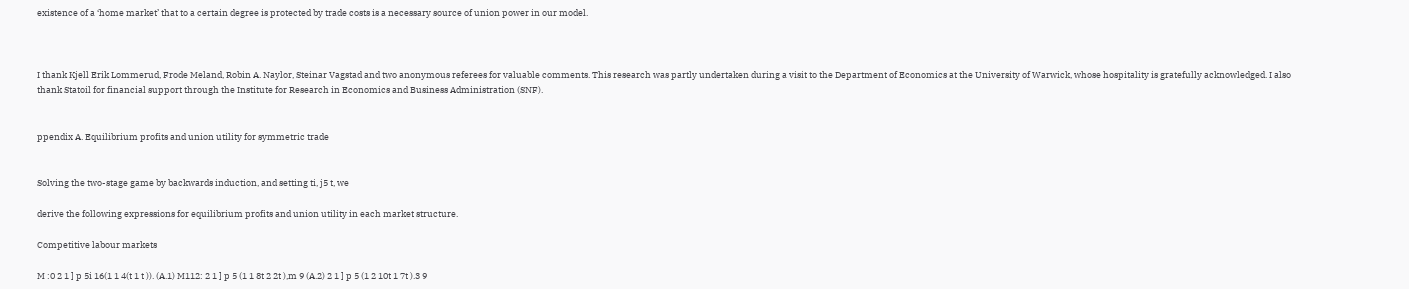existence of a ‘home market’ that to a certain degree is protected by trade costs is a necessary source of union power in our model.



I thank Kjell Erik Lommerud, Frode Meland, Robin A. Naylor, Steinar Vagstad and two anonymous referees for valuable comments. This research was partly undertaken during a visit to the Department of Economics at the University of Warwick, whose hospitality is gratefully acknowledged. I also thank Statoil for financial support through the Institute for Research in Economics and Business Administration (SNF).


ppendix A. Equilibrium profits and union utility for symmetric trade


Solving the two-stage game by backwards induction, and setting ti, j5 t, we

derive the following expressions for equilibrium profits and union utility in each market structure.

Competitive labour markets

M :0 2 1 ] p 5i 16(1 1 4(t 1 t )). (A.1) M112: 2 1 ] p 5 (1 1 8t 2 2t ),m 9 (A.2) 2 1 ] p 5 (1 2 10t 1 7t ).3 9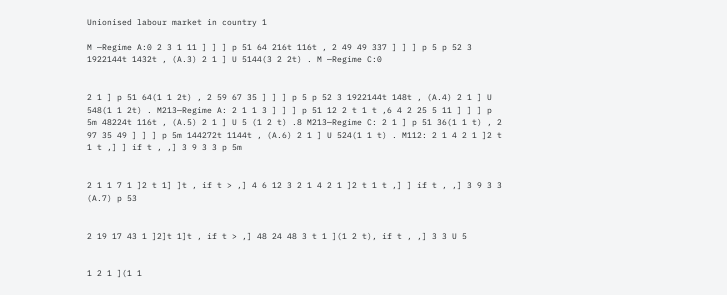Unionised labour market in country 1

M —Regime A:0 2 3 1 11 ] ] ] p 51 64 216t 116t , 2 49 49 337 ] ] ] p 5 p 52 3 1922144t 1432t , (A.3) 2 1 ] U 5144(3 2 2t) . M —Regime C:0


2 1 ] p 51 64(1 1 2t) , 2 59 67 35 ] ] ] p 5 p 52 3 1922144t 148t , (A.4) 2 1 ] U 548(1 1 2t) . M213—Regime A: 2 1 1 3 ] ] ] p 51 12 2 t 1 t ,6 4 2 25 5 11 ] ] ] p 5m 48224t 116t , (A.5) 2 1 ] U 5 (1 2 t) .8 M213—Regime C: 2 1 ] p 51 36(1 1 t) , 2 97 35 49 ] ] ] p 5m 144272t 1144t , (A.6) 2 1 ] U 524(1 1 t) . M112: 2 1 4 2 1 ]2 t 1 t ,] ] if t , ,] 3 9 3 3 p 5m


2 1 1 7 1 ]2 t 1] ]t , if t > ,] 4 6 12 3 2 1 4 2 1 ]2 t 1 t ,] ] if t , ,] 3 9 3 3 (A.7) p 53


2 19 17 43 1 ]2]t 1]t , if t > ,] 48 24 48 3 t 1 ](1 2 t), if t , ,] 3 3 U 5


1 2 1 ](1 1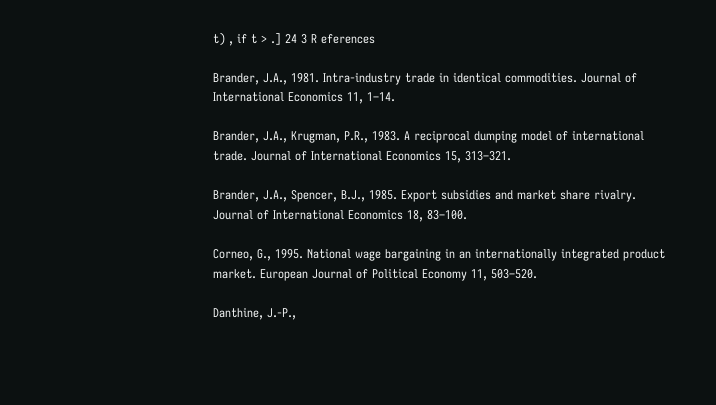t) , if t > .] 24 3 R eferences

Brander, J.A., 1981. Intra-industry trade in identical commodities. Journal of International Economics 11, 1–14.

Brander, J.A., Krugman, P.R., 1983. A reciprocal dumping model of international trade. Journal of International Economics 15, 313–321.

Brander, J.A., Spencer, B.J., 1985. Export subsidies and market share rivalry. Journal of International Economics 18, 83–100.

Corneo, G., 1995. National wage bargaining in an internationally integrated product market. European Journal of Political Economy 11, 503–520.

Danthine, J.-P.,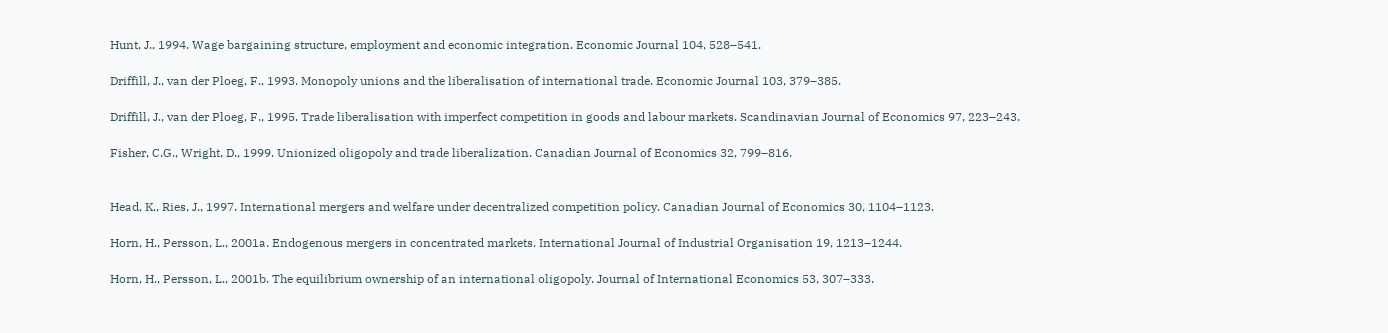Hunt, J., 1994. Wage bargaining structure, employment and economic integration. Economic Journal 104, 528–541.

Driffill, J., van der Ploeg, F., 1993. Monopoly unions and the liberalisation of international trade. Economic Journal 103, 379–385.

Driffill, J., van der Ploeg, F., 1995. Trade liberalisation with imperfect competition in goods and labour markets. Scandinavian Journal of Economics 97, 223–243.

Fisher, C.G., Wright, D., 1999. Unionized oligopoly and trade liberalization. Canadian Journal of Economics 32, 799–816.


Head, K., Ries, J., 1997. International mergers and welfare under decentralized competition policy. Canadian Journal of Economics 30, 1104–1123.

Horn, H., Persson, L., 2001a. Endogenous mergers in concentrated markets. International Journal of Industrial Organisation 19, 1213–1244.

Horn, H., Persson, L., 2001b. The equilibrium ownership of an international oligopoly. Journal of International Economics 53, 307–333.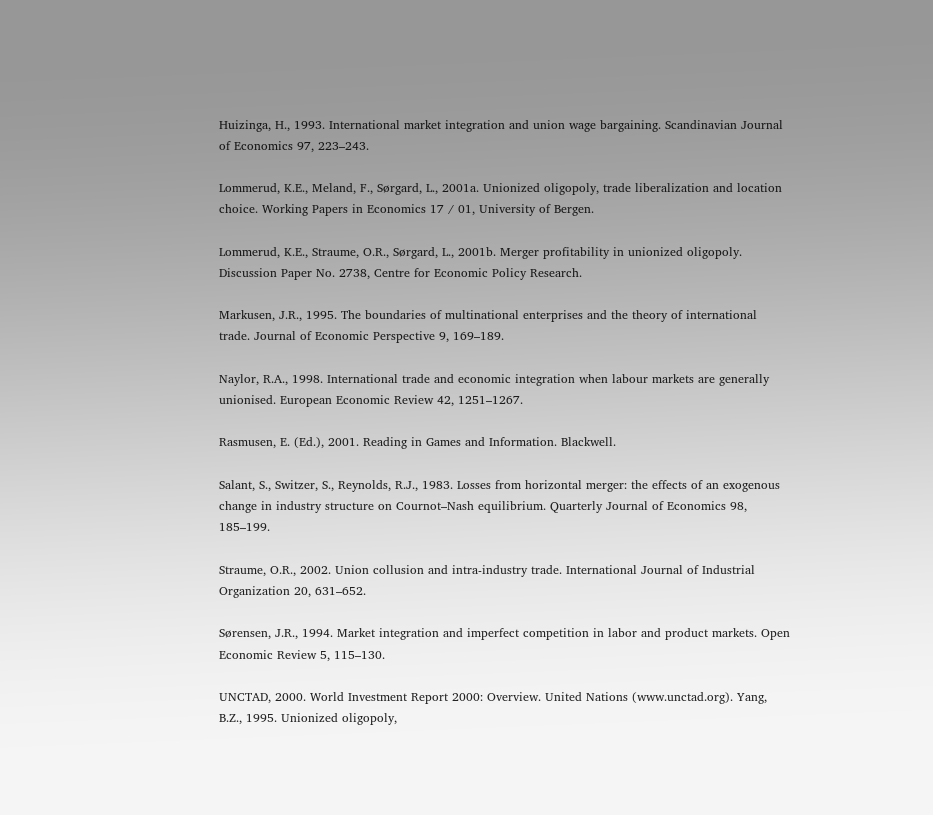Huizinga, H., 1993. International market integration and union wage bargaining. Scandinavian Journal of Economics 97, 223–243.

Lommerud, K.E., Meland, F., Sørgard, L., 2001a. Unionized oligopoly, trade liberalization and location choice. Working Papers in Economics 17 / 01, University of Bergen.

Lommerud, K.E., Straume, O.R., Sørgard, L., 2001b. Merger profitability in unionized oligopoly. Discussion Paper No. 2738, Centre for Economic Policy Research.

Markusen, J.R., 1995. The boundaries of multinational enterprises and the theory of international trade. Journal of Economic Perspective 9, 169–189.

Naylor, R.A., 1998. International trade and economic integration when labour markets are generally unionised. European Economic Review 42, 1251–1267.

Rasmusen, E. (Ed.), 2001. Reading in Games and Information. Blackwell.

Salant, S., Switzer, S., Reynolds, R.J., 1983. Losses from horizontal merger: the effects of an exogenous change in industry structure on Cournot–Nash equilibrium. Quarterly Journal of Economics 98, 185–199.

Straume, O.R., 2002. Union collusion and intra-industry trade. International Journal of Industrial Organization 20, 631–652.

Sørensen, J.R., 1994. Market integration and imperfect competition in labor and product markets. Open Economic Review 5, 115–130.

UNCTAD, 2000. World Investment Report 2000: Overview. United Nations (www.unctad.org). Yang, B.Z., 1995. Unionized oligopoly,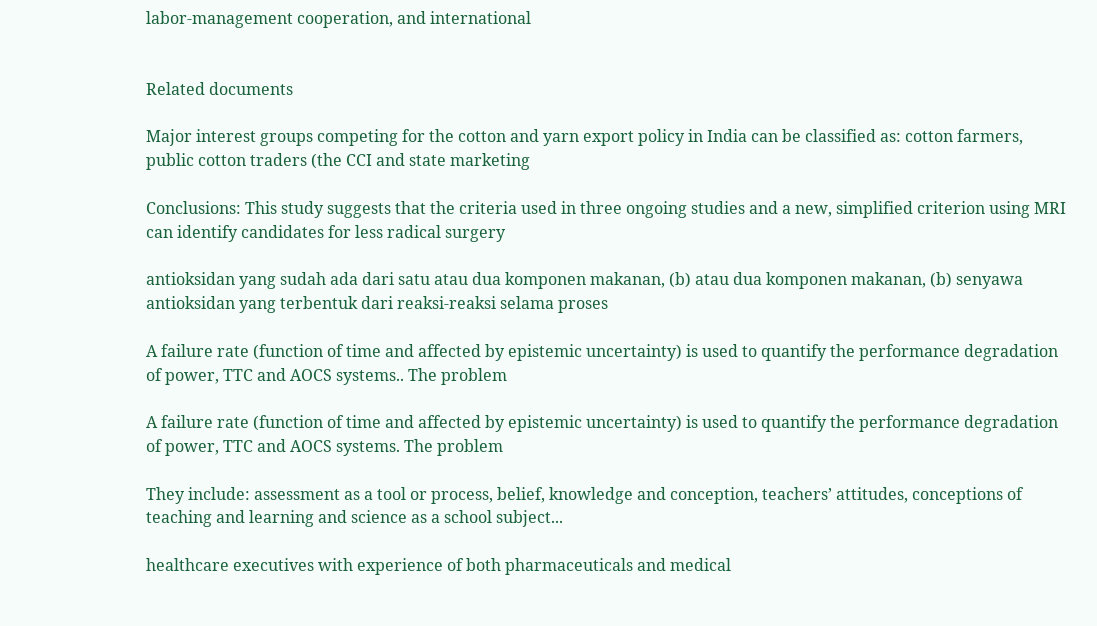labor-management cooperation, and international


Related documents

Major interest groups competing for the cotton and yarn export policy in India can be classified as: cotton farmers, public cotton traders (the CCI and state marketing

Conclusions: This study suggests that the criteria used in three ongoing studies and a new, simplified criterion using MRI can identify candidates for less radical surgery

antioksidan yang sudah ada dari satu atau dua komponen makanan, (b) atau dua komponen makanan, (b) senyawa antioksidan yang terbentuk dari reaksi-reaksi selama proses

A failure rate (function of time and affected by epistemic uncertainty) is used to quantify the performance degradation of power, TTC and AOCS systems.. The problem

A failure rate (function of time and affected by epistemic uncertainty) is used to quantify the performance degradation of power, TTC and AOCS systems. The problem

They include: assessment as a tool or process, belief, knowledge and conception, teachers’ attitudes, conceptions of teaching and learning and science as a school subject...

healthcare executives with experience of both pharmaceuticals and medical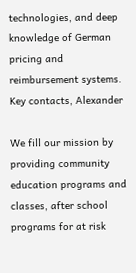technologies, and deep knowledge of German pricing and reimbursement systems. Key contacts, Alexander

We fill our mission by providing community education programs and classes, after school programs for at risk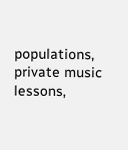populations, private music lessons,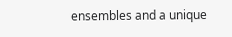ensembles and a unique